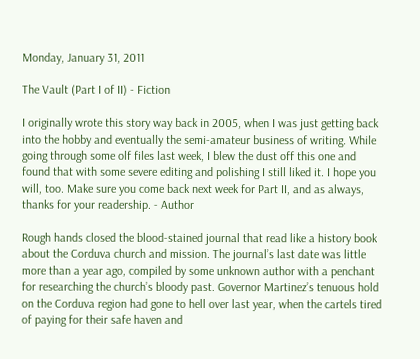Monday, January 31, 2011

The Vault (Part I of II) - Fiction

I originally wrote this story way back in 2005, when I was just getting back into the hobby and eventually the semi-amateur business of writing. While going through some olf files last week, I blew the dust off this one and found that with some severe editing and polishing I still liked it. I hope you will, too. Make sure you come back next week for Part II, and as always, thanks for your readership. - Author

Rough hands closed the blood-stained journal that read like a history book about the Corduva church and mission. The journal’s last date was little more than a year ago, compiled by some unknown author with a penchant for researching the church’s bloody past. Governor Martinez’s tenuous hold on the Corduva region had gone to hell over last year, when the cartels tired of paying for their safe haven and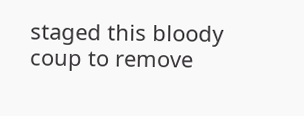staged this bloody coup to remove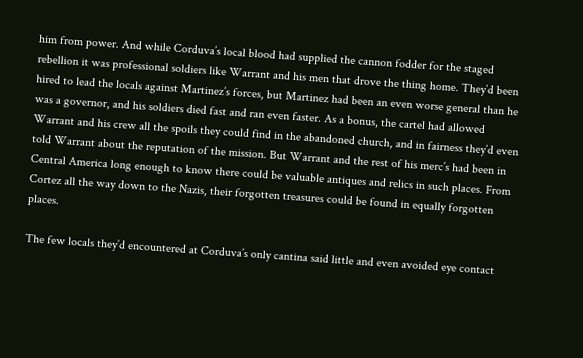him from power. And while Corduva’s local blood had supplied the cannon fodder for the staged rebellion it was professional soldiers like Warrant and his men that drove the thing home. They’d been hired to lead the locals against Martinez’s forces, but Martinez had been an even worse general than he was a governor, and his soldiers died fast and ran even faster. As a bonus, the cartel had allowed Warrant and his crew all the spoils they could find in the abandoned church, and in fairness they’d even told Warrant about the reputation of the mission. But Warrant and the rest of his merc’s had been in Central America long enough to know there could be valuable antiques and relics in such places. From Cortez all the way down to the Nazis, their forgotten treasures could be found in equally forgotten places.

The few locals they’d encountered at Corduva’s only cantina said little and even avoided eye contact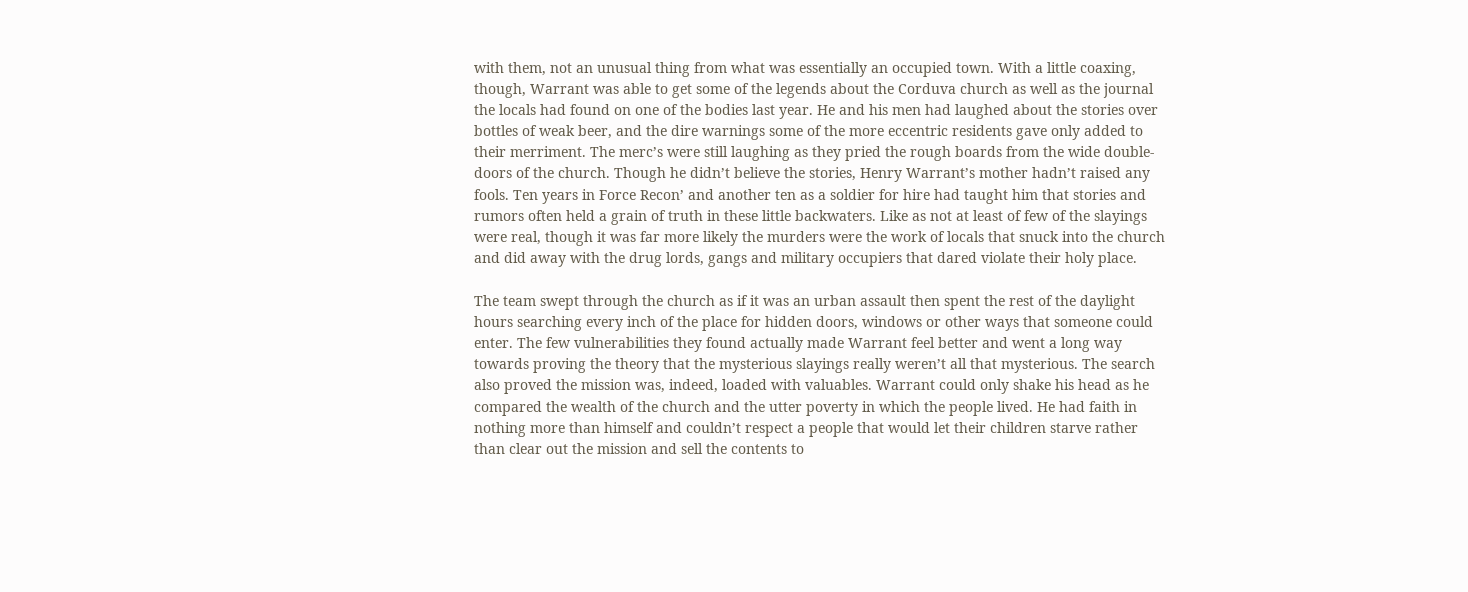with them, not an unusual thing from what was essentially an occupied town. With a little coaxing, though, Warrant was able to get some of the legends about the Corduva church as well as the journal the locals had found on one of the bodies last year. He and his men had laughed about the stories over bottles of weak beer, and the dire warnings some of the more eccentric residents gave only added to their merriment. The merc’s were still laughing as they pried the rough boards from the wide double-doors of the church. Though he didn’t believe the stories, Henry Warrant’s mother hadn’t raised any fools. Ten years in Force Recon’ and another ten as a soldier for hire had taught him that stories and rumors often held a grain of truth in these little backwaters. Like as not at least of few of the slayings were real, though it was far more likely the murders were the work of locals that snuck into the church and did away with the drug lords, gangs and military occupiers that dared violate their holy place.

The team swept through the church as if it was an urban assault then spent the rest of the daylight hours searching every inch of the place for hidden doors, windows or other ways that someone could enter. The few vulnerabilities they found actually made Warrant feel better and went a long way towards proving the theory that the mysterious slayings really weren’t all that mysterious. The search also proved the mission was, indeed, loaded with valuables. Warrant could only shake his head as he compared the wealth of the church and the utter poverty in which the people lived. He had faith in nothing more than himself and couldn’t respect a people that would let their children starve rather than clear out the mission and sell the contents to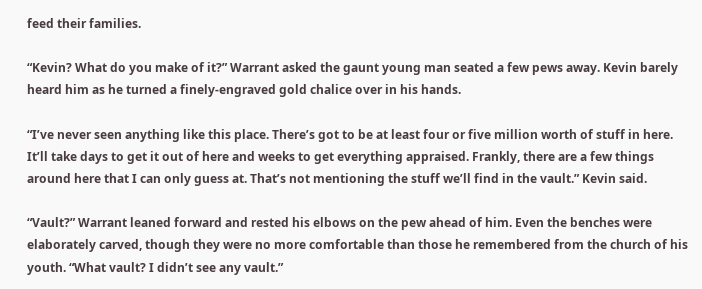feed their families.

“Kevin? What do you make of it?” Warrant asked the gaunt young man seated a few pews away. Kevin barely heard him as he turned a finely-engraved gold chalice over in his hands.

“I’ve never seen anything like this place. There’s got to be at least four or five million worth of stuff in here. It’ll take days to get it out of here and weeks to get everything appraised. Frankly, there are a few things around here that I can only guess at. That’s not mentioning the stuff we’ll find in the vault.” Kevin said.

“Vault?” Warrant leaned forward and rested his elbows on the pew ahead of him. Even the benches were elaborately carved, though they were no more comfortable than those he remembered from the church of his youth. “What vault? I didn’t see any vault.”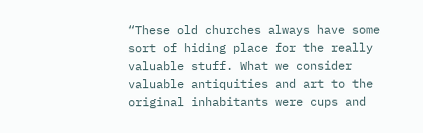“These old churches always have some sort of hiding place for the really valuable stuff. What we consider valuable antiquities and art to the original inhabitants were cups and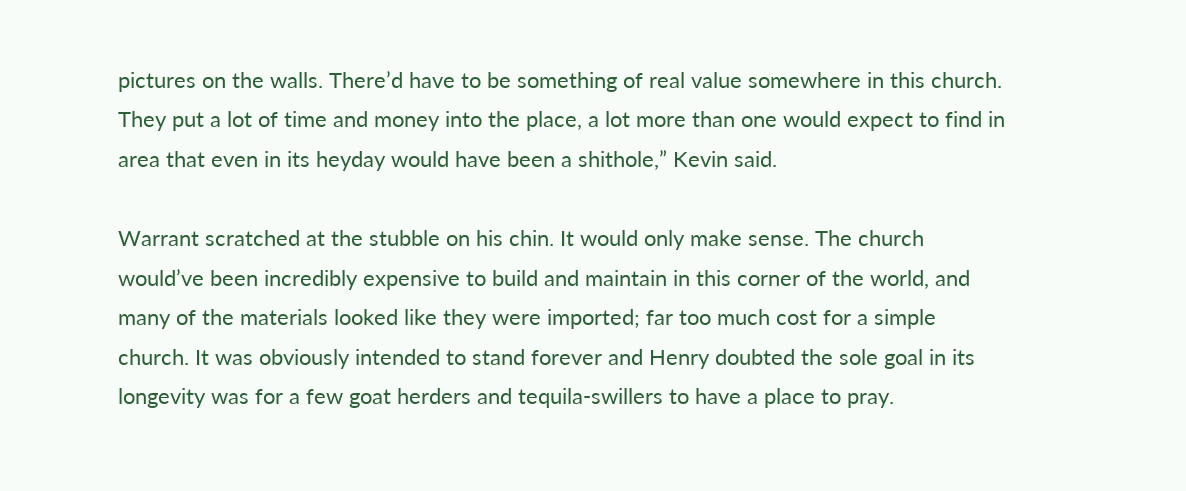pictures on the walls. There’d have to be something of real value somewhere in this church. They put a lot of time and money into the place, a lot more than one would expect to find in area that even in its heyday would have been a shithole,” Kevin said.

Warrant scratched at the stubble on his chin. It would only make sense. The church would’ve been incredibly expensive to build and maintain in this corner of the world, and many of the materials looked like they were imported; far too much cost for a simple church. It was obviously intended to stand forever and Henry doubted the sole goal in its longevity was for a few goat herders and tequila-swillers to have a place to pray.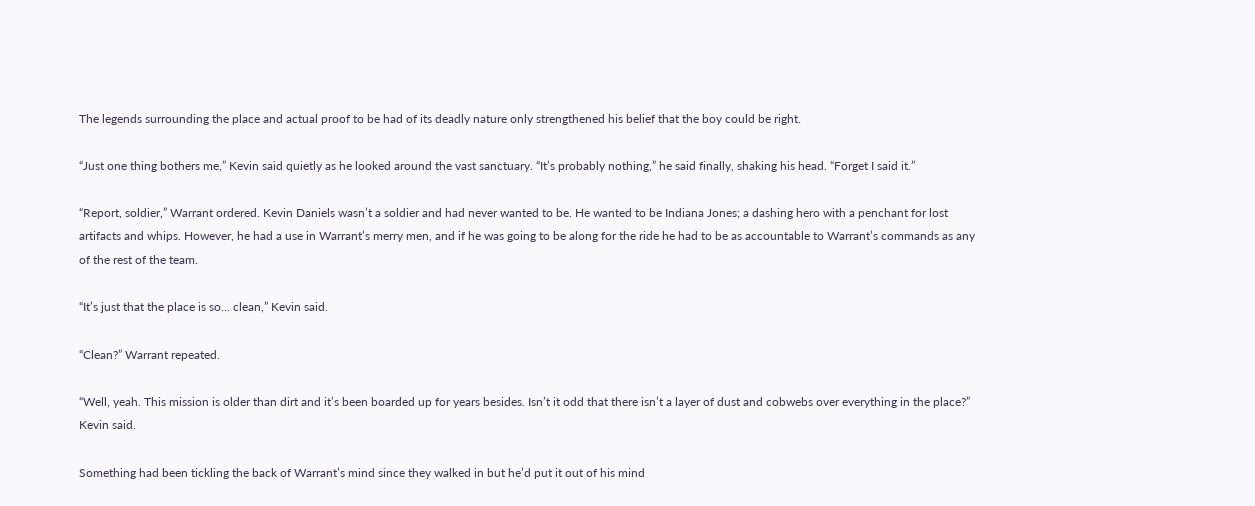The legends surrounding the place and actual proof to be had of its deadly nature only strengthened his belief that the boy could be right.

“Just one thing bothers me,” Kevin said quietly as he looked around the vast sanctuary. “It’s probably nothing,” he said finally, shaking his head. “Forget I said it.”

“Report, soldier,” Warrant ordered. Kevin Daniels wasn’t a soldier and had never wanted to be. He wanted to be Indiana Jones; a dashing hero with a penchant for lost artifacts and whips. However, he had a use in Warrant’s merry men, and if he was going to be along for the ride he had to be as accountable to Warrant’s commands as any of the rest of the team.

“It’s just that the place is so… clean,” Kevin said.

“Clean?” Warrant repeated.

“Well, yeah. This mission is older than dirt and it’s been boarded up for years besides. Isn’t it odd that there isn’t a layer of dust and cobwebs over everything in the place?” Kevin said.

Something had been tickling the back of Warrant’s mind since they walked in but he’d put it out of his mind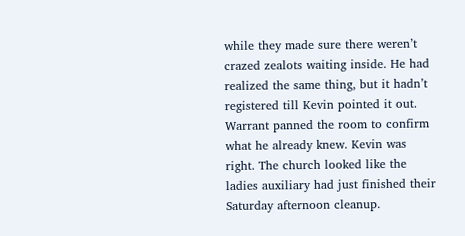while they made sure there weren’t crazed zealots waiting inside. He had realized the same thing, but it hadn’t registered till Kevin pointed it out. Warrant panned the room to confirm what he already knew. Kevin was right. The church looked like the ladies auxiliary had just finished their Saturday afternoon cleanup.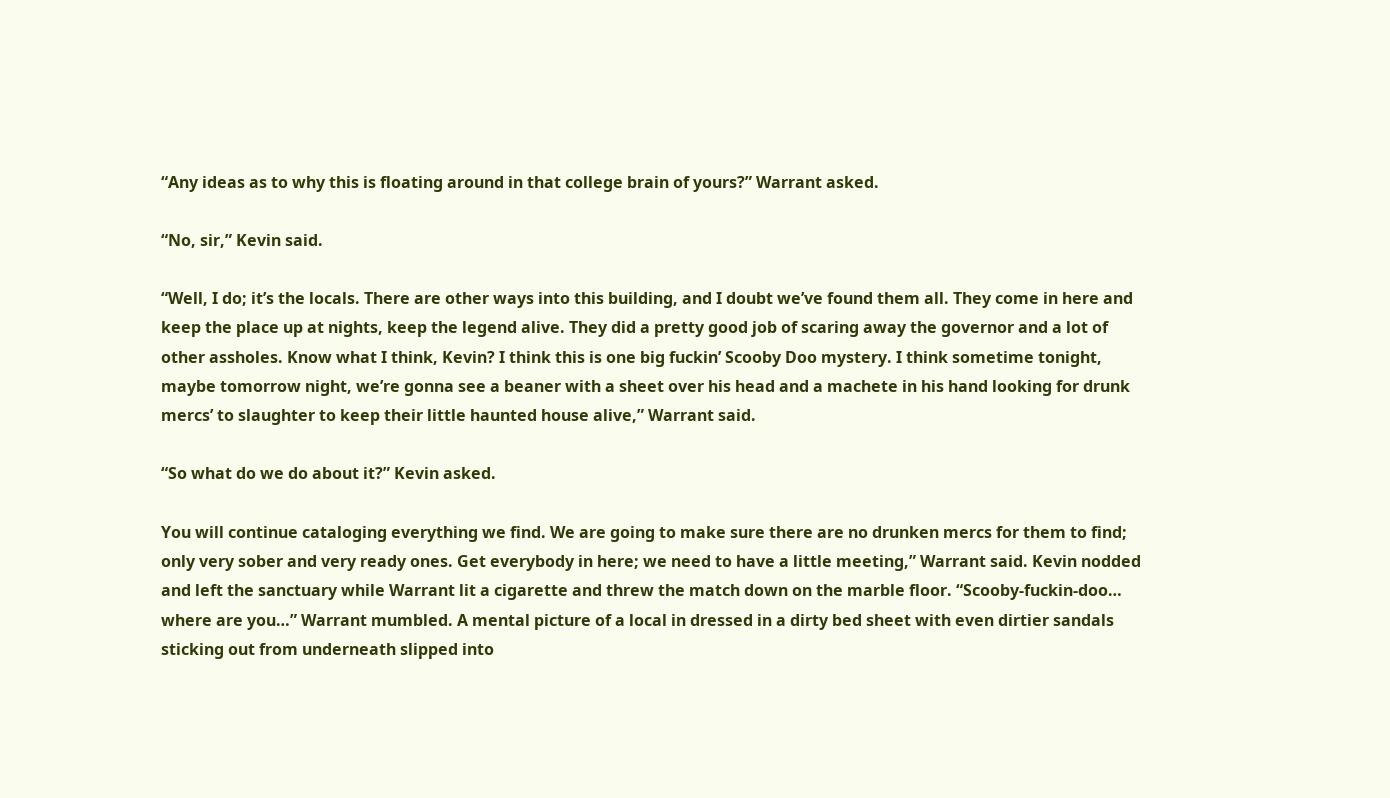“Any ideas as to why this is floating around in that college brain of yours?” Warrant asked.

“No, sir,” Kevin said.

“Well, I do; it’s the locals. There are other ways into this building, and I doubt we’ve found them all. They come in here and keep the place up at nights, keep the legend alive. They did a pretty good job of scaring away the governor and a lot of other assholes. Know what I think, Kevin? I think this is one big fuckin’ Scooby Doo mystery. I think sometime tonight, maybe tomorrow night, we’re gonna see a beaner with a sheet over his head and a machete in his hand looking for drunk mercs’ to slaughter to keep their little haunted house alive,” Warrant said.

“So what do we do about it?” Kevin asked.

You will continue cataloging everything we find. We are going to make sure there are no drunken mercs for them to find; only very sober and very ready ones. Get everybody in here; we need to have a little meeting,” Warrant said. Kevin nodded and left the sanctuary while Warrant lit a cigarette and threw the match down on the marble floor. “Scooby-fuckin-doo… where are you…” Warrant mumbled. A mental picture of a local in dressed in a dirty bed sheet with even dirtier sandals sticking out from underneath slipped into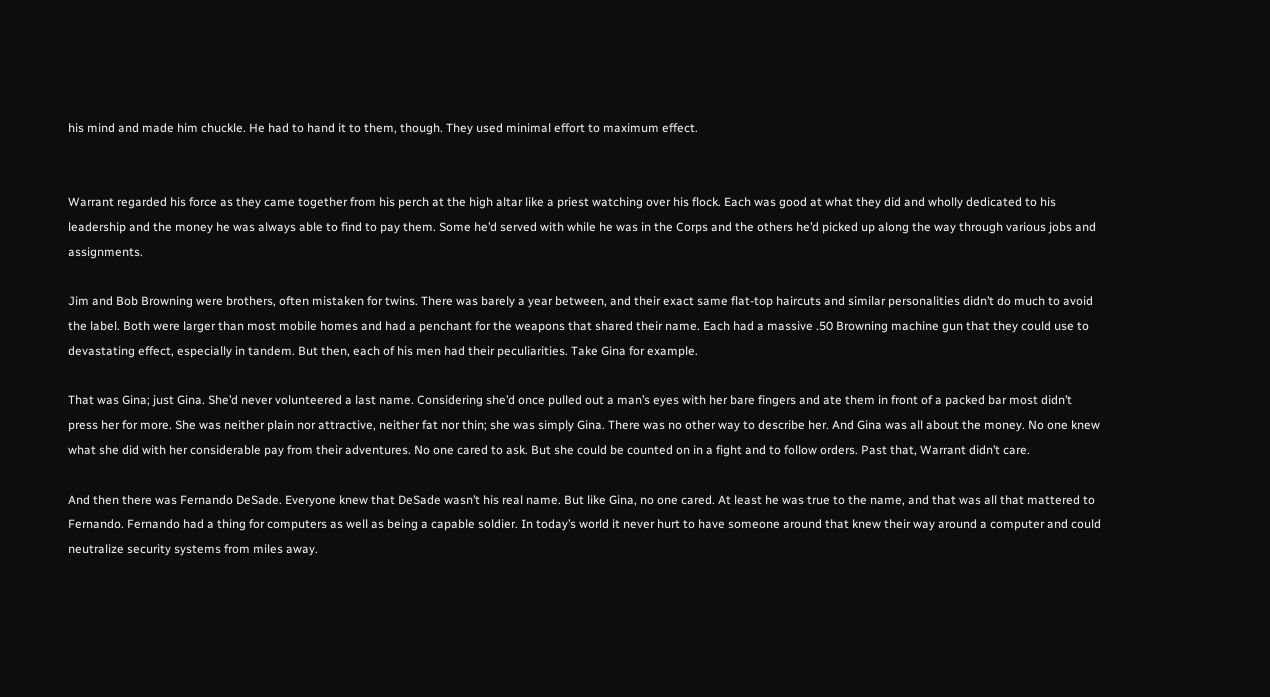his mind and made him chuckle. He had to hand it to them, though. They used minimal effort to maximum effect.


Warrant regarded his force as they came together from his perch at the high altar like a priest watching over his flock. Each was good at what they did and wholly dedicated to his leadership and the money he was always able to find to pay them. Some he’d served with while he was in the Corps and the others he’d picked up along the way through various jobs and assignments.

Jim and Bob Browning were brothers, often mistaken for twins. There was barely a year between, and their exact same flat-top haircuts and similar personalities didn’t do much to avoid the label. Both were larger than most mobile homes and had a penchant for the weapons that shared their name. Each had a massive .50 Browning machine gun that they could use to devastating effect, especially in tandem. But then, each of his men had their peculiarities. Take Gina for example.

That was Gina; just Gina. She’d never volunteered a last name. Considering she’d once pulled out a man’s eyes with her bare fingers and ate them in front of a packed bar most didn’t press her for more. She was neither plain nor attractive, neither fat nor thin; she was simply Gina. There was no other way to describe her. And Gina was all about the money. No one knew what she did with her considerable pay from their adventures. No one cared to ask. But she could be counted on in a fight and to follow orders. Past that, Warrant didn’t care.

And then there was Fernando DeSade. Everyone knew that DeSade wasn’t his real name. But like Gina, no one cared. At least he was true to the name, and that was all that mattered to Fernando. Fernando had a thing for computers as well as being a capable soldier. In today’s world it never hurt to have someone around that knew their way around a computer and could neutralize security systems from miles away.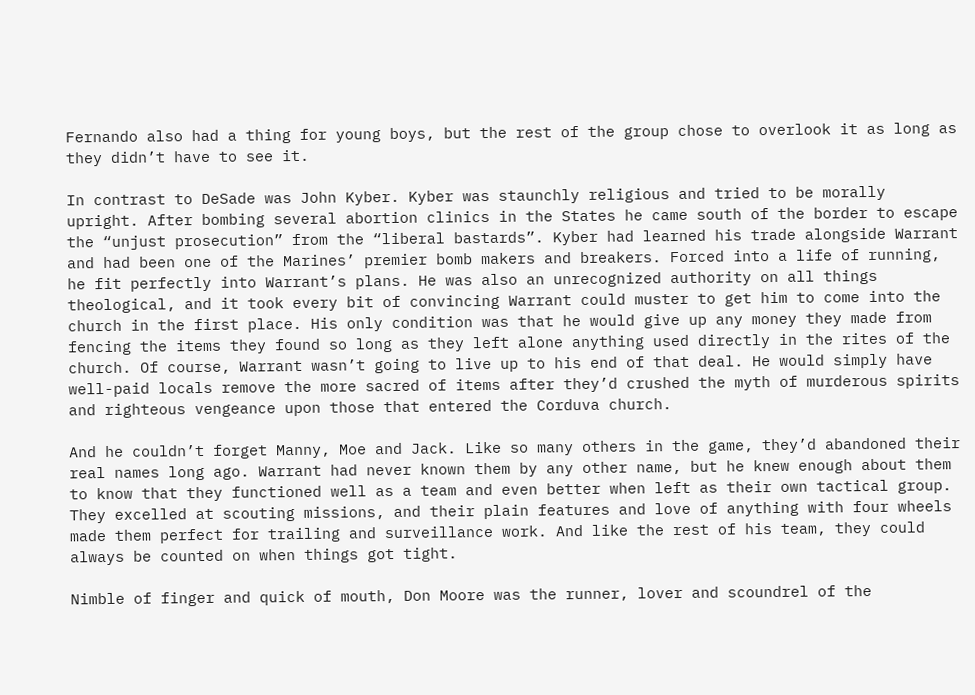Fernando also had a thing for young boys, but the rest of the group chose to overlook it as long as they didn’t have to see it.

In contrast to DeSade was John Kyber. Kyber was staunchly religious and tried to be morally upright. After bombing several abortion clinics in the States he came south of the border to escape the “unjust prosecution” from the “liberal bastards”. Kyber had learned his trade alongside Warrant and had been one of the Marines’ premier bomb makers and breakers. Forced into a life of running, he fit perfectly into Warrant’s plans. He was also an unrecognized authority on all things theological, and it took every bit of convincing Warrant could muster to get him to come into the church in the first place. His only condition was that he would give up any money they made from fencing the items they found so long as they left alone anything used directly in the rites of the church. Of course, Warrant wasn’t going to live up to his end of that deal. He would simply have well-paid locals remove the more sacred of items after they’d crushed the myth of murderous spirits and righteous vengeance upon those that entered the Corduva church.

And he couldn’t forget Manny, Moe and Jack. Like so many others in the game, they’d abandoned their real names long ago. Warrant had never known them by any other name, but he knew enough about them to know that they functioned well as a team and even better when left as their own tactical group. They excelled at scouting missions, and their plain features and love of anything with four wheels made them perfect for trailing and surveillance work. And like the rest of his team, they could always be counted on when things got tight.

Nimble of finger and quick of mouth, Don Moore was the runner, lover and scoundrel of the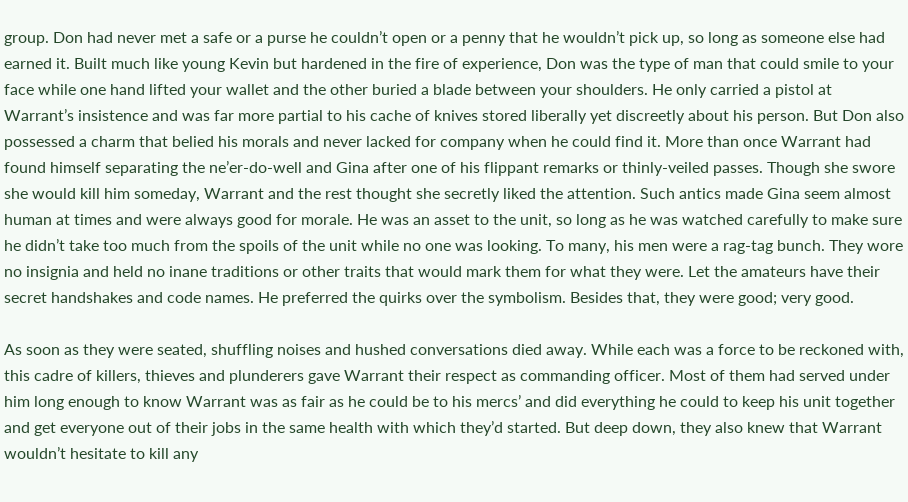group. Don had never met a safe or a purse he couldn’t open or a penny that he wouldn’t pick up, so long as someone else had earned it. Built much like young Kevin but hardened in the fire of experience, Don was the type of man that could smile to your face while one hand lifted your wallet and the other buried a blade between your shoulders. He only carried a pistol at Warrant’s insistence and was far more partial to his cache of knives stored liberally yet discreetly about his person. But Don also possessed a charm that belied his morals and never lacked for company when he could find it. More than once Warrant had found himself separating the ne’er-do-well and Gina after one of his flippant remarks or thinly-veiled passes. Though she swore she would kill him someday, Warrant and the rest thought she secretly liked the attention. Such antics made Gina seem almost human at times and were always good for morale. He was an asset to the unit, so long as he was watched carefully to make sure he didn’t take too much from the spoils of the unit while no one was looking. To many, his men were a rag-tag bunch. They wore no insignia and held no inane traditions or other traits that would mark them for what they were. Let the amateurs have their secret handshakes and code names. He preferred the quirks over the symbolism. Besides that, they were good; very good.

As soon as they were seated, shuffling noises and hushed conversations died away. While each was a force to be reckoned with, this cadre of killers, thieves and plunderers gave Warrant their respect as commanding officer. Most of them had served under him long enough to know Warrant was as fair as he could be to his mercs’ and did everything he could to keep his unit together and get everyone out of their jobs in the same health with which they’d started. But deep down, they also knew that Warrant wouldn’t hesitate to kill any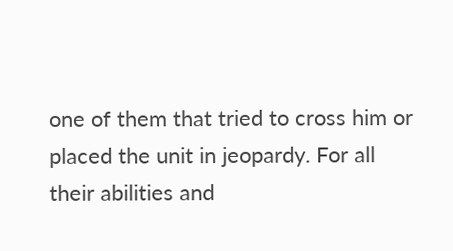one of them that tried to cross him or placed the unit in jeopardy. For all their abilities and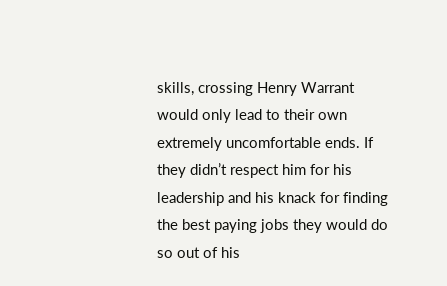skills, crossing Henry Warrant would only lead to their own extremely uncomfortable ends. If they didn’t respect him for his leadership and his knack for finding the best paying jobs they would do so out of his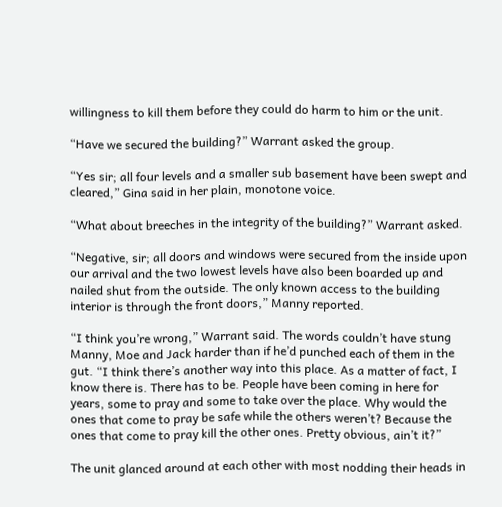willingness to kill them before they could do harm to him or the unit.

“Have we secured the building?” Warrant asked the group.

“Yes sir; all four levels and a smaller sub basement have been swept and cleared,” Gina said in her plain, monotone voice.

“What about breeches in the integrity of the building?” Warrant asked.

“Negative, sir; all doors and windows were secured from the inside upon our arrival and the two lowest levels have also been boarded up and nailed shut from the outside. The only known access to the building interior is through the front doors,” Manny reported.

“I think you’re wrong,” Warrant said. The words couldn’t have stung Manny, Moe and Jack harder than if he’d punched each of them in the gut. “I think there’s another way into this place. As a matter of fact, I know there is. There has to be. People have been coming in here for years, some to pray and some to take over the place. Why would the ones that come to pray be safe while the others weren’t? Because the ones that come to pray kill the other ones. Pretty obvious, ain’t it?”

The unit glanced around at each other with most nodding their heads in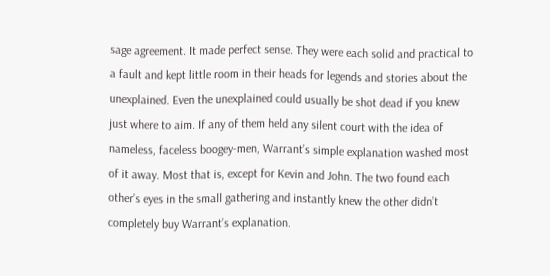sage agreement. It made perfect sense. They were each solid and practical to a fault and kept little room in their heads for legends and stories about the unexplained. Even the unexplained could usually be shot dead if you knew just where to aim. If any of them held any silent court with the idea of nameless, faceless boogey-men, Warrant’s simple explanation washed most of it away. Most that is, except for Kevin and John. The two found each other’s eyes in the small gathering and instantly knew the other didn’t completely buy Warrant’s explanation.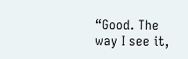“Good. The way I see it,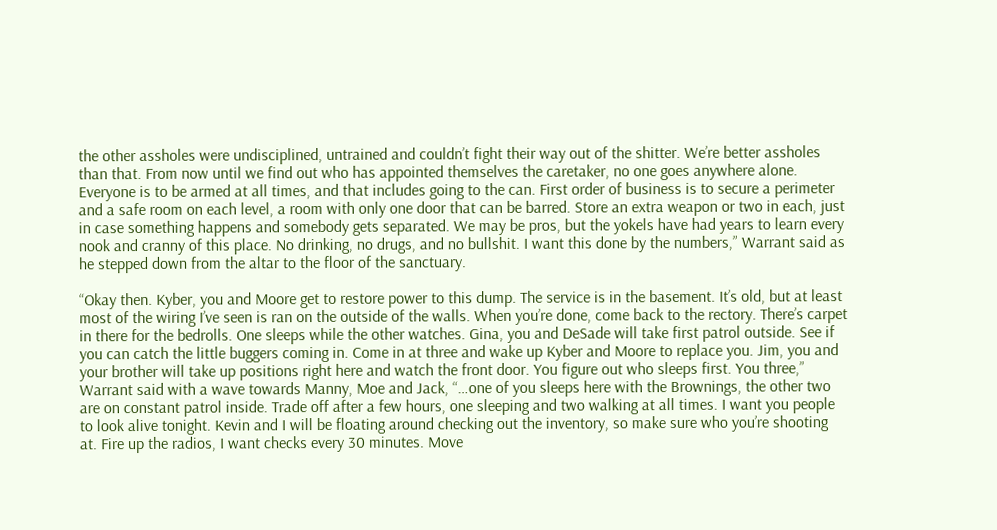the other assholes were undisciplined, untrained and couldn’t fight their way out of the shitter. We’re better assholes than that. From now until we find out who has appointed themselves the caretaker, no one goes anywhere alone. Everyone is to be armed at all times, and that includes going to the can. First order of business is to secure a perimeter and a safe room on each level, a room with only one door that can be barred. Store an extra weapon or two in each, just in case something happens and somebody gets separated. We may be pros, but the yokels have had years to learn every nook and cranny of this place. No drinking, no drugs, and no bullshit. I want this done by the numbers,” Warrant said as he stepped down from the altar to the floor of the sanctuary.

“Okay then. Kyber, you and Moore get to restore power to this dump. The service is in the basement. It’s old, but at least most of the wiring I’ve seen is ran on the outside of the walls. When you’re done, come back to the rectory. There’s carpet in there for the bedrolls. One sleeps while the other watches. Gina, you and DeSade will take first patrol outside. See if you can catch the little buggers coming in. Come in at three and wake up Kyber and Moore to replace you. Jim, you and your brother will take up positions right here and watch the front door. You figure out who sleeps first. You three,” Warrant said with a wave towards Manny, Moe and Jack, “…one of you sleeps here with the Brownings, the other two are on constant patrol inside. Trade off after a few hours, one sleeping and two walking at all times. I want you people to look alive tonight. Kevin and I will be floating around checking out the inventory, so make sure who you’re shooting at. Fire up the radios, I want checks every 30 minutes. Move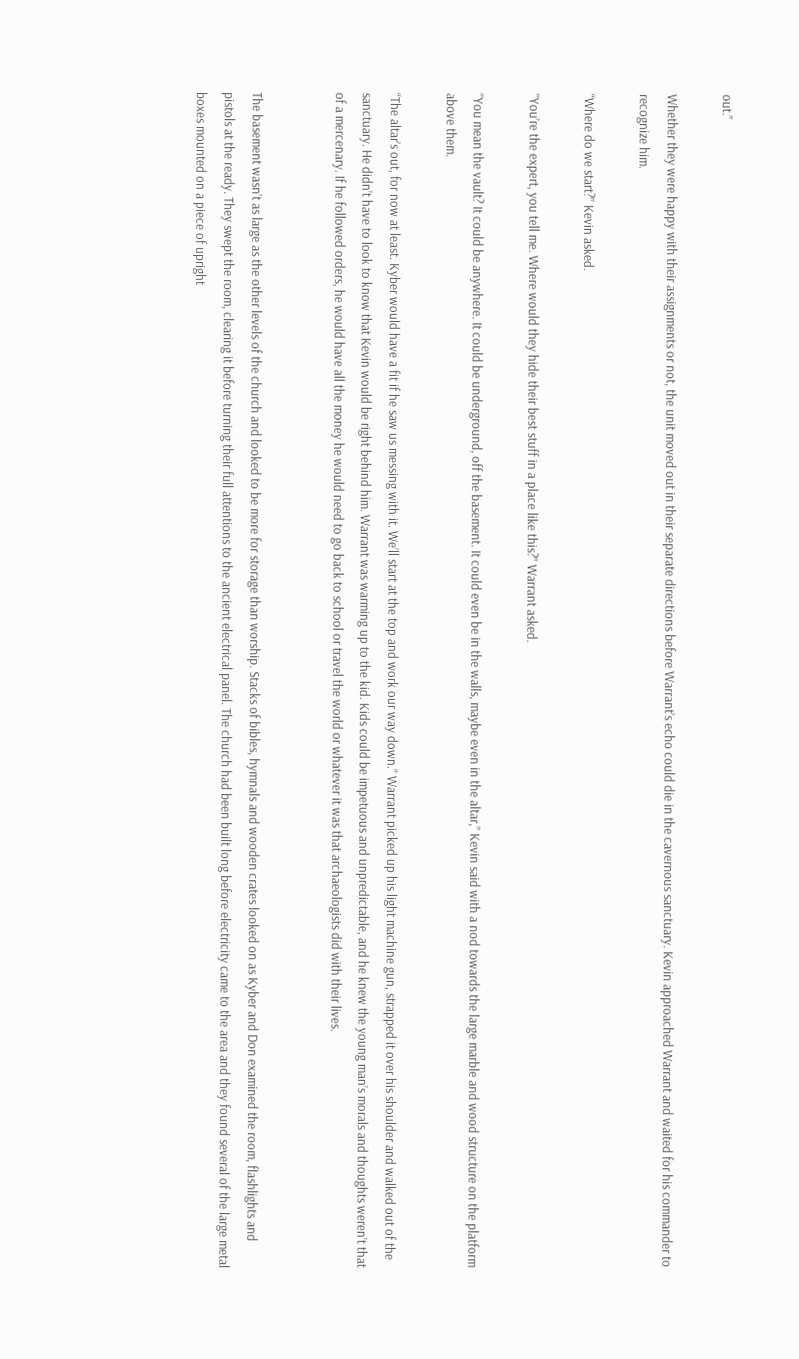out.”

Whether they were happy with their assignments or not, the unit moved out in their separate directions before Warrant’s echo could die in the cavernous sanctuary. Kevin approached Warrant and waited for his commander to recognize him.

“Where do we start?” Kevin asked.

“You’re the expert, you tell me. Where would they hide their best stuff in a place like this?” Warrant asked.

“You mean the vault? It could be anywhere. It could be underground, off the basement. It could even be in the walls, maybe even in the altar,” Kevin said with a nod towards the large marble and wood structure on the platform above them.

“The altar’s out, for now at least. Kyber would have a fit if he saw us messing with it. We’ll start at the top and work our way down.” Warrant picked up his light machine gun, strapped it over his shoulder and walked out of the sanctuary. He didn’t have to look to know that Kevin would be right behind him. Warrant was warming up to the kid. Kids could be impetuous and unpredictable, and he knew the young man’s morals and thoughts weren’t that of a mercenary. If he followed orders, he would have all the money he would need to go back to school or travel the world or whatever it was that archaeologists did with their lives.


The basement wasn’t as large as the other levels of the church and looked to be more for storage than worship. Stacks of bibles, hymnals and wooden crates looked on as Kyber and Don examined the room, flashlights and pistols at the ready. They swept the room, clearing it before turning their full attentions to the ancient electrical panel. The church had been built long before electricity came to the area and they found several of the large metal boxes mounted on a piece of upright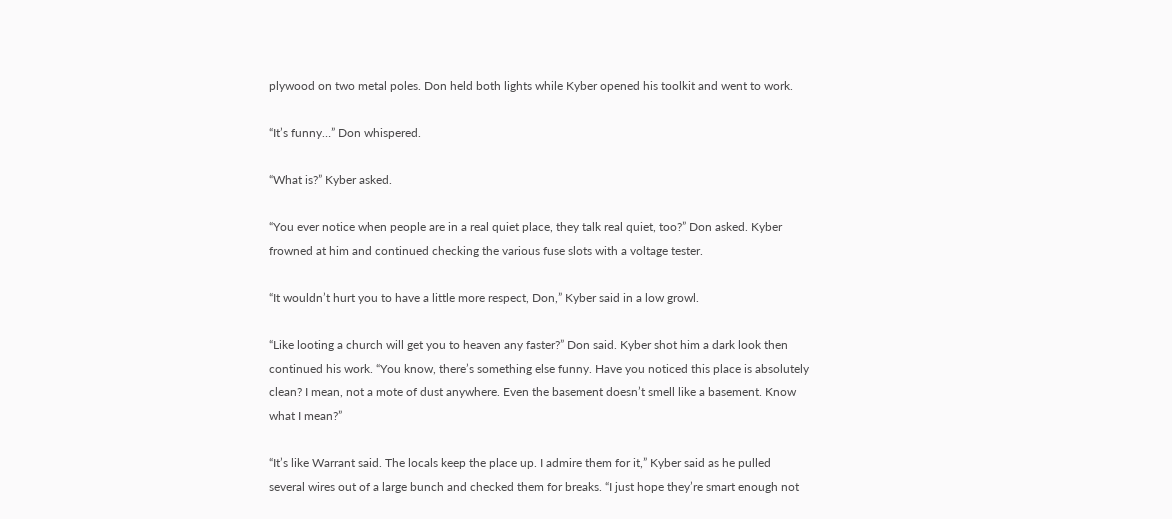plywood on two metal poles. Don held both lights while Kyber opened his toolkit and went to work.

“It’s funny…” Don whispered.

“What is?” Kyber asked.

“You ever notice when people are in a real quiet place, they talk real quiet, too?” Don asked. Kyber frowned at him and continued checking the various fuse slots with a voltage tester.

“It wouldn’t hurt you to have a little more respect, Don,” Kyber said in a low growl.

“Like looting a church will get you to heaven any faster?” Don said. Kyber shot him a dark look then continued his work. “You know, there’s something else funny. Have you noticed this place is absolutely clean? I mean, not a mote of dust anywhere. Even the basement doesn’t smell like a basement. Know what I mean?”

“It’s like Warrant said. The locals keep the place up. I admire them for it,” Kyber said as he pulled several wires out of a large bunch and checked them for breaks. “I just hope they’re smart enough not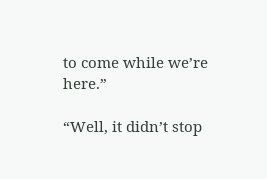to come while we’re here.”

“Well, it didn’t stop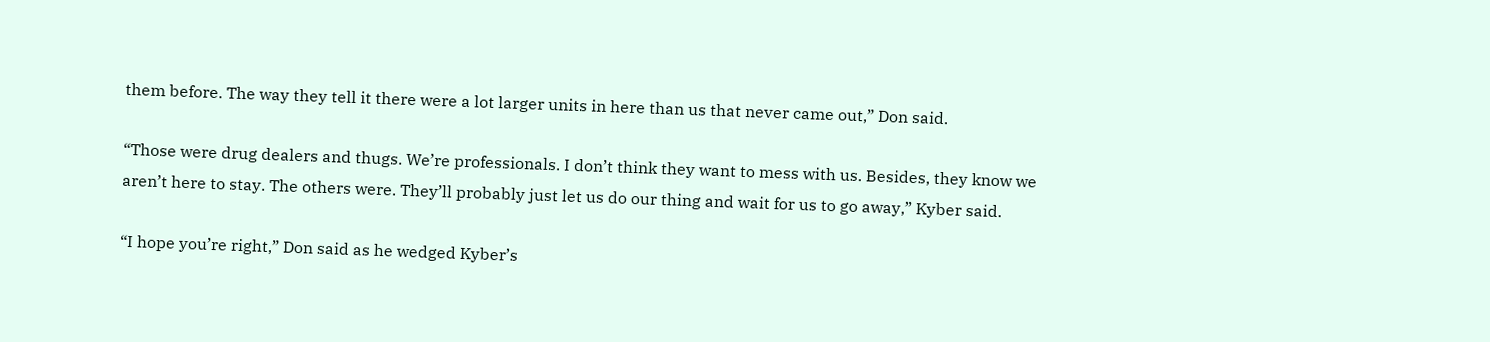them before. The way they tell it there were a lot larger units in here than us that never came out,” Don said.

“Those were drug dealers and thugs. We’re professionals. I don’t think they want to mess with us. Besides, they know we aren’t here to stay. The others were. They’ll probably just let us do our thing and wait for us to go away,” Kyber said.

“I hope you’re right,” Don said as he wedged Kyber’s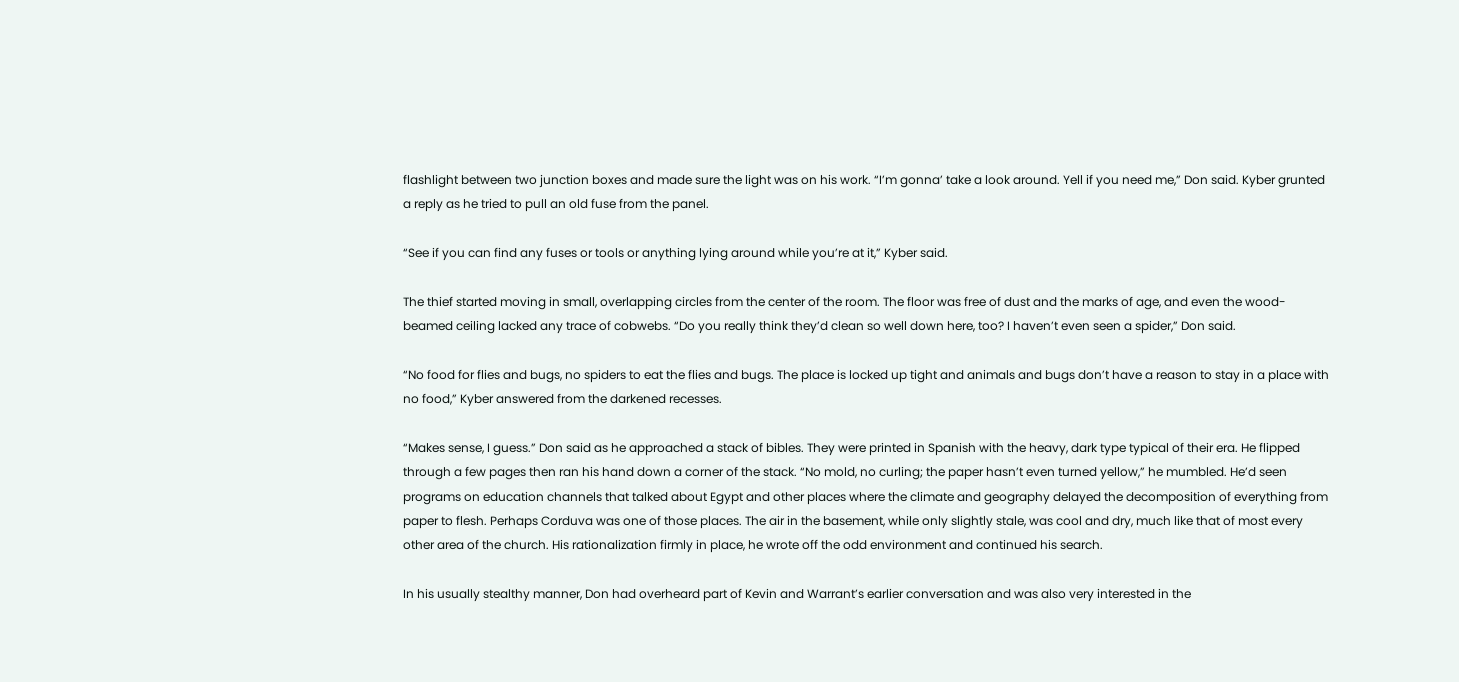flashlight between two junction boxes and made sure the light was on his work. “I’m gonna’ take a look around. Yell if you need me,” Don said. Kyber grunted a reply as he tried to pull an old fuse from the panel.

“See if you can find any fuses or tools or anything lying around while you’re at it,” Kyber said.

The thief started moving in small, overlapping circles from the center of the room. The floor was free of dust and the marks of age, and even the wood-beamed ceiling lacked any trace of cobwebs. “Do you really think they’d clean so well down here, too? I haven’t even seen a spider,” Don said.

“No food for flies and bugs, no spiders to eat the flies and bugs. The place is locked up tight and animals and bugs don’t have a reason to stay in a place with no food,” Kyber answered from the darkened recesses.

“Makes sense, I guess.” Don said as he approached a stack of bibles. They were printed in Spanish with the heavy, dark type typical of their era. He flipped through a few pages then ran his hand down a corner of the stack. “No mold, no curling; the paper hasn’t even turned yellow,” he mumbled. He’d seen programs on education channels that talked about Egypt and other places where the climate and geography delayed the decomposition of everything from paper to flesh. Perhaps Corduva was one of those places. The air in the basement, while only slightly stale, was cool and dry, much like that of most every other area of the church. His rationalization firmly in place, he wrote off the odd environment and continued his search.

In his usually stealthy manner, Don had overheard part of Kevin and Warrant’s earlier conversation and was also very interested in the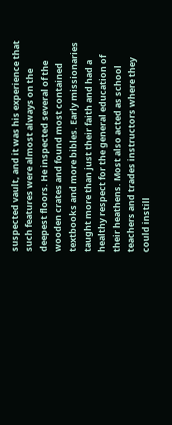suspected vault, and it was his experience that such features were almost always on the deepest floors. He inspected several of the wooden crates and found most contained textbooks and more bibles. Early missionaries taught more than just their faith and had a healthy respect for the general education of their heathens. Most also acted as school teachers and trades instructors where they could instill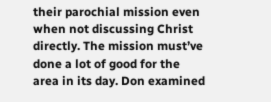their parochial mission even when not discussing Christ directly. The mission must’ve done a lot of good for the area in its day. Don examined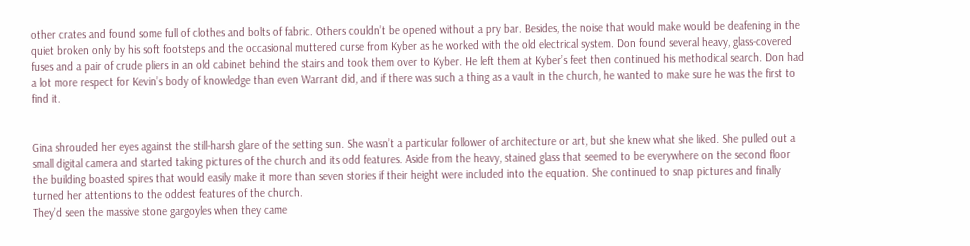other crates and found some full of clothes and bolts of fabric. Others couldn’t be opened without a pry bar. Besides, the noise that would make would be deafening in the quiet broken only by his soft footsteps and the occasional muttered curse from Kyber as he worked with the old electrical system. Don found several heavy, glass-covered fuses and a pair of crude pliers in an old cabinet behind the stairs and took them over to Kyber. He left them at Kyber’s feet then continued his methodical search. Don had a lot more respect for Kevin’s body of knowledge than even Warrant did, and if there was such a thing as a vault in the church, he wanted to make sure he was the first to find it.


Gina shrouded her eyes against the still-harsh glare of the setting sun. She wasn’t a particular follower of architecture or art, but she knew what she liked. She pulled out a small digital camera and started taking pictures of the church and its odd features. Aside from the heavy, stained glass that seemed to be everywhere on the second floor the building boasted spires that would easily make it more than seven stories if their height were included into the equation. She continued to snap pictures and finally turned her attentions to the oddest features of the church.
They’d seen the massive stone gargoyles when they came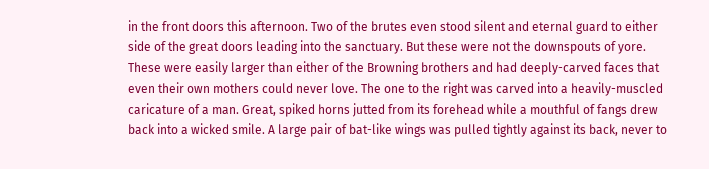in the front doors this afternoon. Two of the brutes even stood silent and eternal guard to either side of the great doors leading into the sanctuary. But these were not the downspouts of yore. These were easily larger than either of the Browning brothers and had deeply-carved faces that even their own mothers could never love. The one to the right was carved into a heavily-muscled caricature of a man. Great, spiked horns jutted from its forehead while a mouthful of fangs drew back into a wicked smile. A large pair of bat-like wings was pulled tightly against its back, never to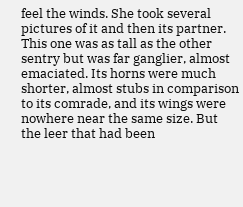feel the winds. She took several pictures of it and then its partner. This one was as tall as the other sentry but was far ganglier, almost emaciated. Its horns were much shorter, almost stubs in comparison to its comrade, and its wings were nowhere near the same size. But the leer that had been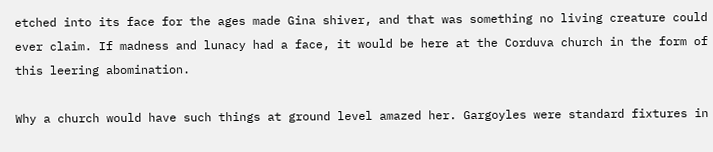etched into its face for the ages made Gina shiver, and that was something no living creature could ever claim. If madness and lunacy had a face, it would be here at the Corduva church in the form of this leering abomination.

Why a church would have such things at ground level amazed her. Gargoyles were standard fixtures in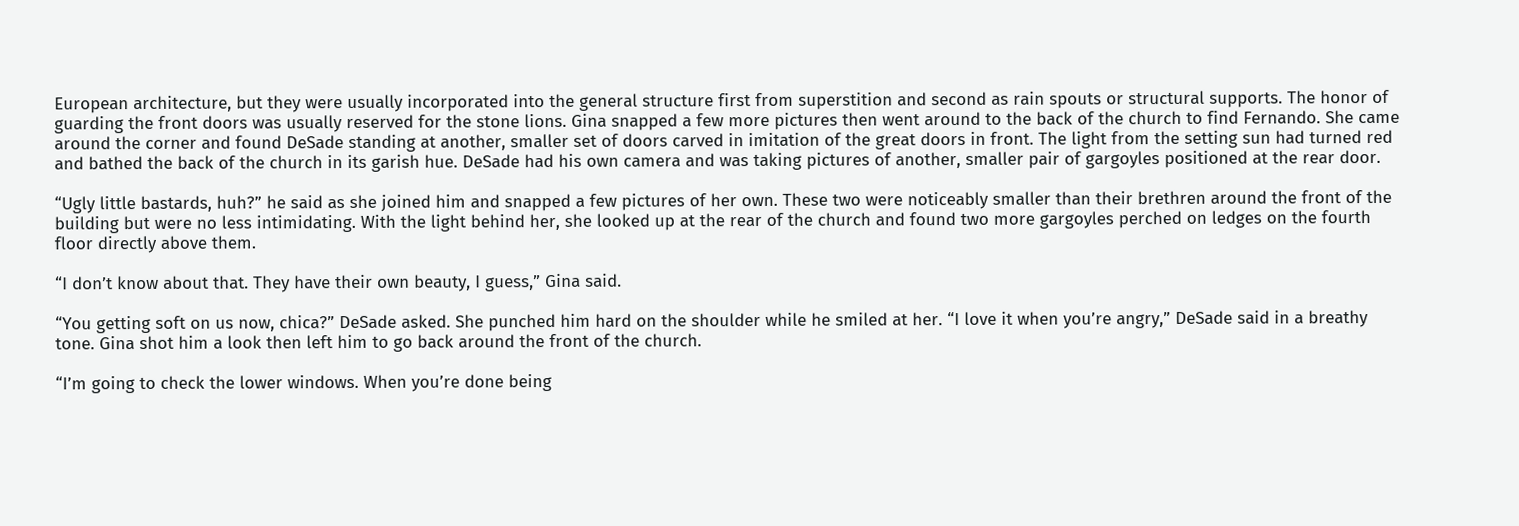European architecture, but they were usually incorporated into the general structure first from superstition and second as rain spouts or structural supports. The honor of guarding the front doors was usually reserved for the stone lions. Gina snapped a few more pictures then went around to the back of the church to find Fernando. She came around the corner and found DeSade standing at another, smaller set of doors carved in imitation of the great doors in front. The light from the setting sun had turned red and bathed the back of the church in its garish hue. DeSade had his own camera and was taking pictures of another, smaller pair of gargoyles positioned at the rear door.

“Ugly little bastards, huh?” he said as she joined him and snapped a few pictures of her own. These two were noticeably smaller than their brethren around the front of the building but were no less intimidating. With the light behind her, she looked up at the rear of the church and found two more gargoyles perched on ledges on the fourth floor directly above them.

“I don’t know about that. They have their own beauty, I guess,” Gina said.

“You getting soft on us now, chica?” DeSade asked. She punched him hard on the shoulder while he smiled at her. “I love it when you’re angry,” DeSade said in a breathy tone. Gina shot him a look then left him to go back around the front of the church.

“I’m going to check the lower windows. When you’re done being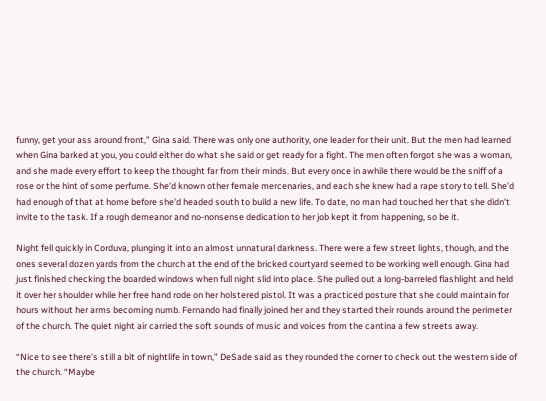funny, get your ass around front,” Gina said. There was only one authority, one leader for their unit. But the men had learned when Gina barked at you, you could either do what she said or get ready for a fight. The men often forgot she was a woman, and she made every effort to keep the thought far from their minds. But every once in awhile there would be the sniff of a rose or the hint of some perfume. She’d known other female mercenaries, and each she knew had a rape story to tell. She’d had enough of that at home before she’d headed south to build a new life. To date, no man had touched her that she didn’t invite to the task. If a rough demeanor and no-nonsense dedication to her job kept it from happening, so be it.

Night fell quickly in Corduva, plunging it into an almost unnatural darkness. There were a few street lights, though, and the ones several dozen yards from the church at the end of the bricked courtyard seemed to be working well enough. Gina had just finished checking the boarded windows when full night slid into place. She pulled out a long-barreled flashlight and held it over her shoulder while her free hand rode on her holstered pistol. It was a practiced posture that she could maintain for hours without her arms becoming numb. Fernando had finally joined her and they started their rounds around the perimeter of the church. The quiet night air carried the soft sounds of music and voices from the cantina a few streets away.

“Nice to see there’s still a bit of nightlife in town,” DeSade said as they rounded the corner to check out the western side of the church. “Maybe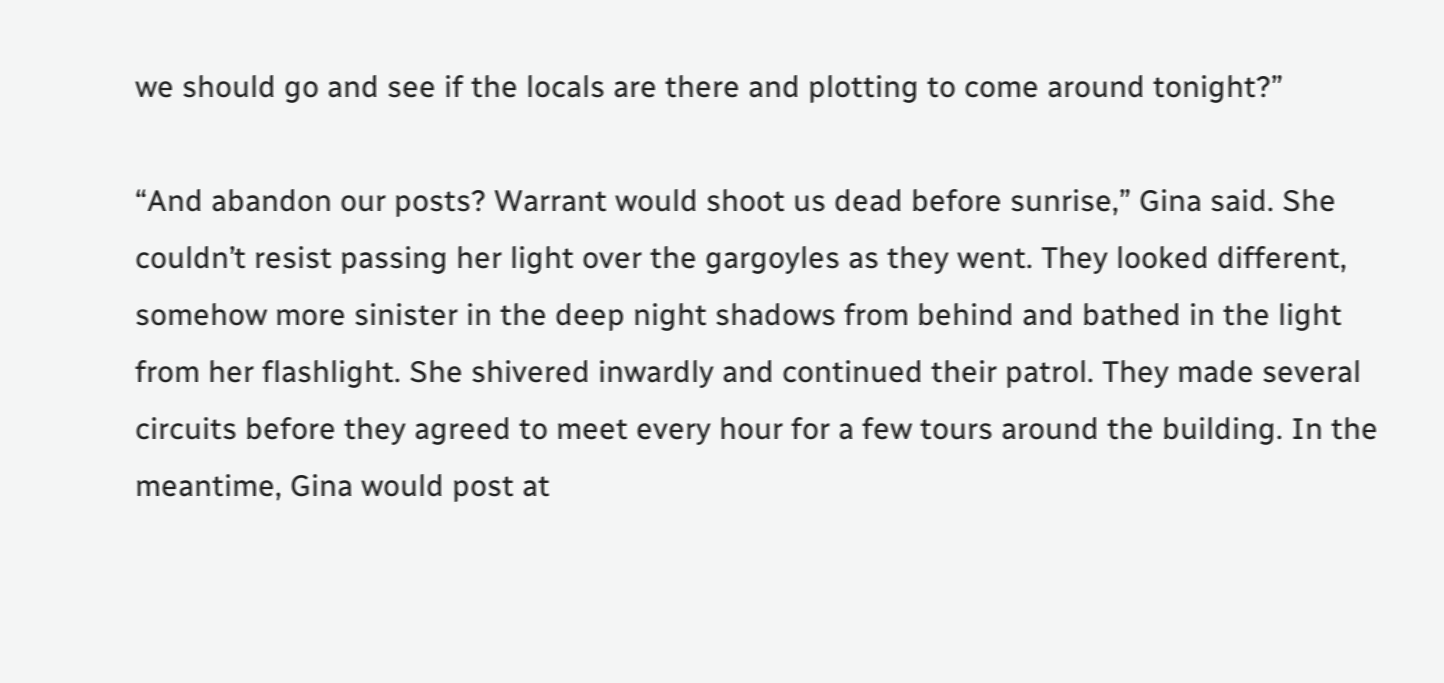we should go and see if the locals are there and plotting to come around tonight?”

“And abandon our posts? Warrant would shoot us dead before sunrise,” Gina said. She couldn’t resist passing her light over the gargoyles as they went. They looked different, somehow more sinister in the deep night shadows from behind and bathed in the light from her flashlight. She shivered inwardly and continued their patrol. They made several circuits before they agreed to meet every hour for a few tours around the building. In the meantime, Gina would post at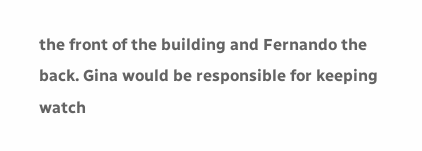the front of the building and Fernando the back. Gina would be responsible for keeping watch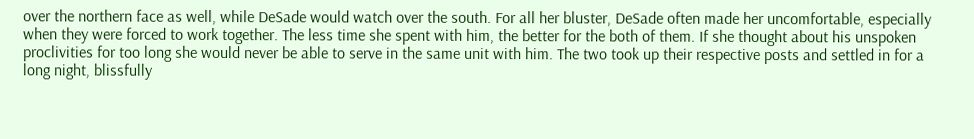over the northern face as well, while DeSade would watch over the south. For all her bluster, DeSade often made her uncomfortable, especially when they were forced to work together. The less time she spent with him, the better for the both of them. If she thought about his unspoken proclivities for too long she would never be able to serve in the same unit with him. The two took up their respective posts and settled in for a long night, blissfully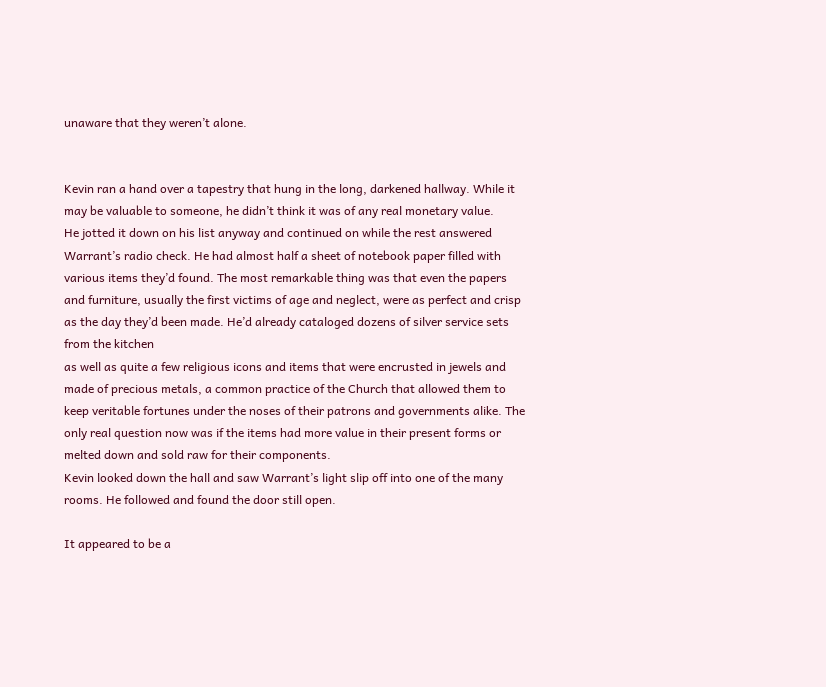unaware that they weren’t alone.


Kevin ran a hand over a tapestry that hung in the long, darkened hallway. While it may be valuable to someone, he didn’t think it was of any real monetary value.
He jotted it down on his list anyway and continued on while the rest answered Warrant’s radio check. He had almost half a sheet of notebook paper filled with various items they’d found. The most remarkable thing was that even the papers and furniture, usually the first victims of age and neglect, were as perfect and crisp as the day they’d been made. He’d already cataloged dozens of silver service sets from the kitchen
as well as quite a few religious icons and items that were encrusted in jewels and made of precious metals, a common practice of the Church that allowed them to keep veritable fortunes under the noses of their patrons and governments alike. The only real question now was if the items had more value in their present forms or melted down and sold raw for their components.
Kevin looked down the hall and saw Warrant’s light slip off into one of the many rooms. He followed and found the door still open.

It appeared to be a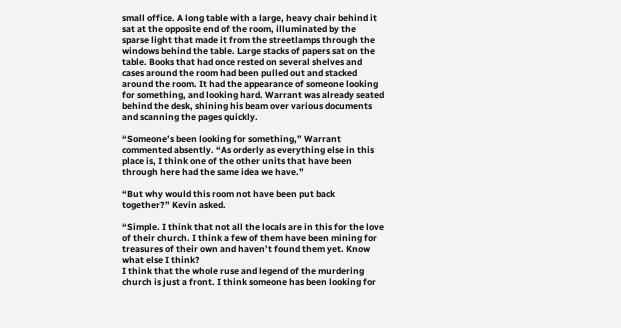small office. A long table with a large, heavy chair behind it sat at the opposite end of the room, illuminated by the sparse light that made it from the streetlamps through the windows behind the table. Large stacks of papers sat on the table. Books that had once rested on several shelves and cases around the room had been pulled out and stacked around the room. It had the appearance of someone looking for something, and looking hard. Warrant was already seated behind the desk, shining his beam over various documents and scanning the pages quickly.

“Someone’s been looking for something,” Warrant commented absently. “As orderly as everything else in this place is, I think one of the other units that have been through here had the same idea we have.”

“But why would this room not have been put back together?” Kevin asked.

“Simple. I think that not all the locals are in this for the love of their church. I think a few of them have been mining for treasures of their own and haven’t found them yet. Know what else I think?
I think that the whole ruse and legend of the murdering church is just a front. I think someone has been looking for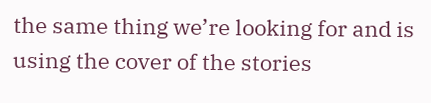the same thing we’re looking for and is using the cover of the stories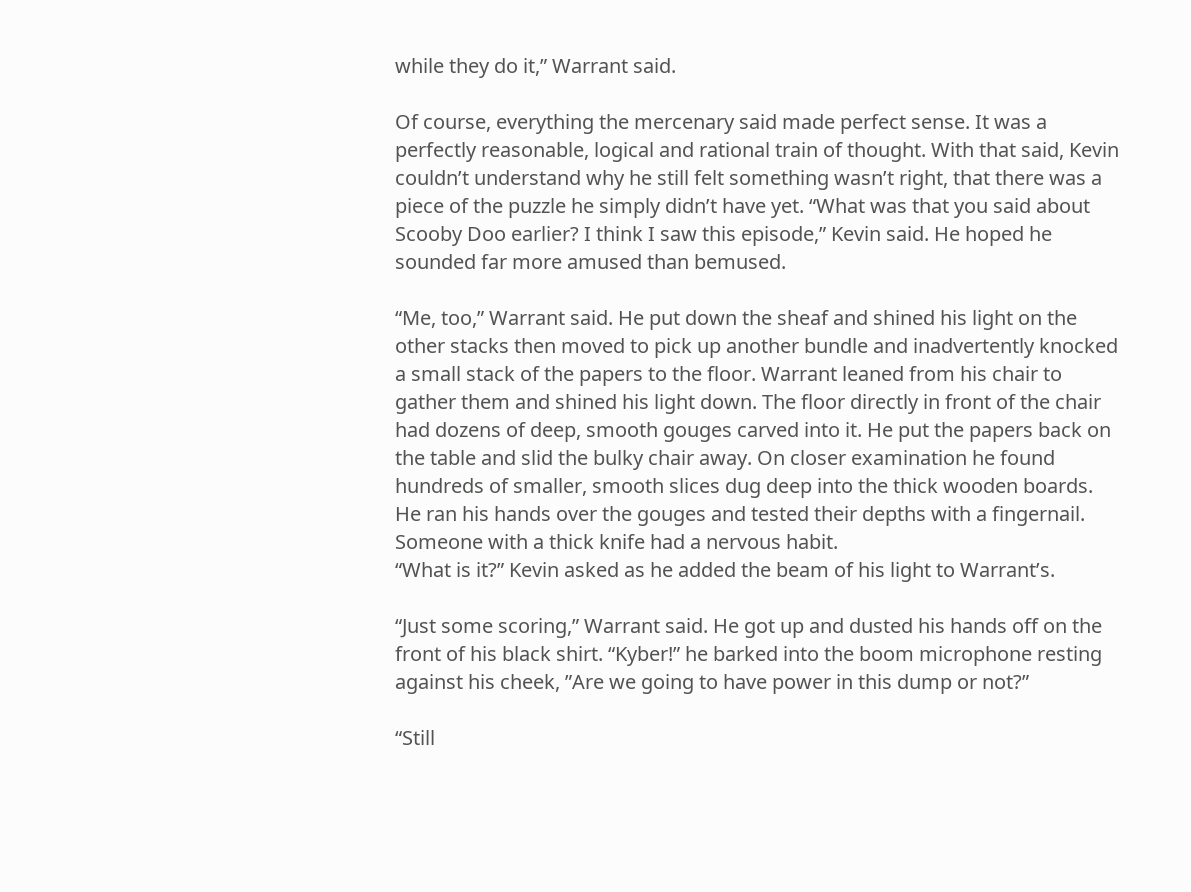while they do it,” Warrant said.

Of course, everything the mercenary said made perfect sense. It was a perfectly reasonable, logical and rational train of thought. With that said, Kevin couldn’t understand why he still felt something wasn’t right, that there was a piece of the puzzle he simply didn’t have yet. “What was that you said about Scooby Doo earlier? I think I saw this episode,” Kevin said. He hoped he sounded far more amused than bemused.

“Me, too,” Warrant said. He put down the sheaf and shined his light on the other stacks then moved to pick up another bundle and inadvertently knocked a small stack of the papers to the floor. Warrant leaned from his chair to gather them and shined his light down. The floor directly in front of the chair had dozens of deep, smooth gouges carved into it. He put the papers back on the table and slid the bulky chair away. On closer examination he found hundreds of smaller, smooth slices dug deep into the thick wooden boards. He ran his hands over the gouges and tested their depths with a fingernail. Someone with a thick knife had a nervous habit.
“What is it?” Kevin asked as he added the beam of his light to Warrant’s.

“Just some scoring,” Warrant said. He got up and dusted his hands off on the front of his black shirt. “Kyber!” he barked into the boom microphone resting against his cheek, ”Are we going to have power in this dump or not?”

“Still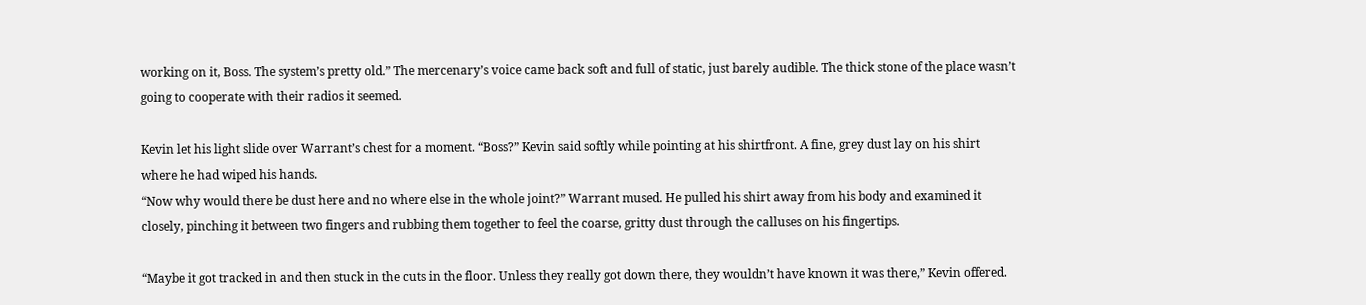working on it, Boss. The system’s pretty old.” The mercenary’s voice came back soft and full of static, just barely audible. The thick stone of the place wasn’t going to cooperate with their radios it seemed.

Kevin let his light slide over Warrant’s chest for a moment. “Boss?” Kevin said softly while pointing at his shirtfront. A fine, grey dust lay on his shirt where he had wiped his hands.
“Now why would there be dust here and no where else in the whole joint?” Warrant mused. He pulled his shirt away from his body and examined it closely, pinching it between two fingers and rubbing them together to feel the coarse, gritty dust through the calluses on his fingertips.

“Maybe it got tracked in and then stuck in the cuts in the floor. Unless they really got down there, they wouldn’t have known it was there,” Kevin offered.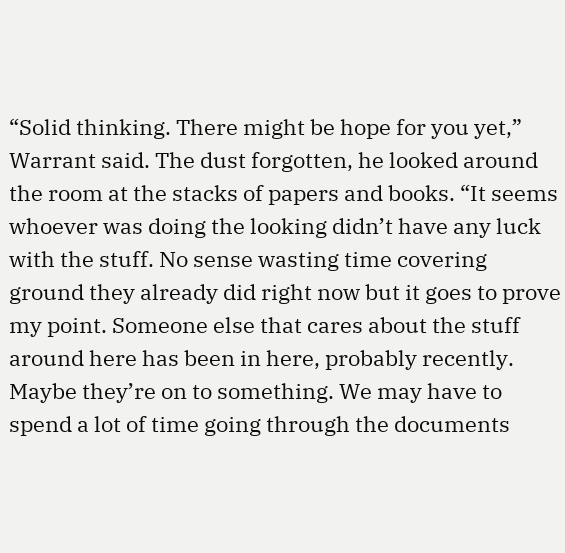“Solid thinking. There might be hope for you yet,” Warrant said. The dust forgotten, he looked around the room at the stacks of papers and books. “It seems whoever was doing the looking didn’t have any luck with the stuff. No sense wasting time covering ground they already did right now but it goes to prove my point. Someone else that cares about the stuff around here has been in here, probably recently. Maybe they’re on to something. We may have to spend a lot of time going through the documents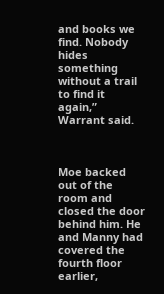and books we find. Nobody hides something without a trail to find it again,” Warrant said.



Moe backed out of the room and closed the door behind him. He and Manny had covered the fourth floor earlier,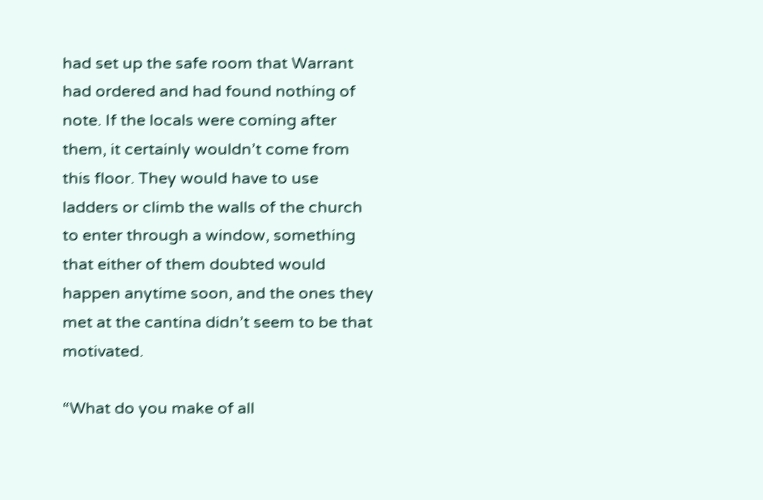had set up the safe room that Warrant had ordered and had found nothing of note. If the locals were coming after them, it certainly wouldn’t come from this floor. They would have to use ladders or climb the walls of the church to enter through a window, something that either of them doubted would happen anytime soon, and the ones they met at the cantina didn’t seem to be that motivated.

“What do you make of all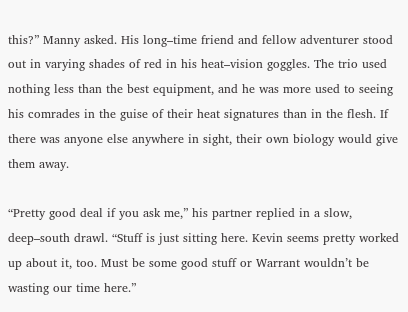this?” Manny asked. His long–time friend and fellow adventurer stood out in varying shades of red in his heat–vision goggles. The trio used nothing less than the best equipment, and he was more used to seeing his comrades in the guise of their heat signatures than in the flesh. If there was anyone else anywhere in sight, their own biology would give them away.

“Pretty good deal if you ask me,” his partner replied in a slow, deep–south drawl. “Stuff is just sitting here. Kevin seems pretty worked up about it, too. Must be some good stuff or Warrant wouldn’t be wasting our time here.”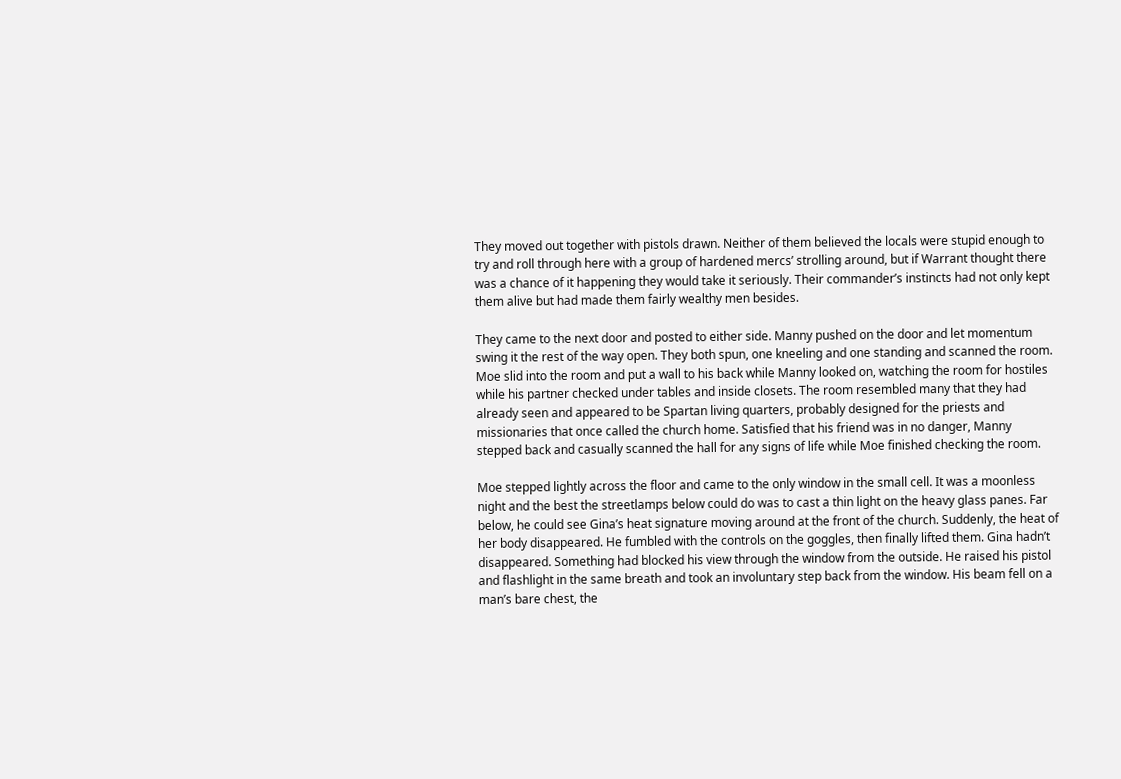They moved out together with pistols drawn. Neither of them believed the locals were stupid enough to try and roll through here with a group of hardened mercs’ strolling around, but if Warrant thought there was a chance of it happening they would take it seriously. Their commander’s instincts had not only kept them alive but had made them fairly wealthy men besides.

They came to the next door and posted to either side. Manny pushed on the door and let momentum swing it the rest of the way open. They both spun, one kneeling and one standing and scanned the room. Moe slid into the room and put a wall to his back while Manny looked on, watching the room for hostiles while his partner checked under tables and inside closets. The room resembled many that they had already seen and appeared to be Spartan living quarters, probably designed for the priests and missionaries that once called the church home. Satisfied that his friend was in no danger, Manny stepped back and casually scanned the hall for any signs of life while Moe finished checking the room.

Moe stepped lightly across the floor and came to the only window in the small cell. It was a moonless night and the best the streetlamps below could do was to cast a thin light on the heavy glass panes. Far below, he could see Gina’s heat signature moving around at the front of the church. Suddenly, the heat of her body disappeared. He fumbled with the controls on the goggles, then finally lifted them. Gina hadn’t disappeared. Something had blocked his view through the window from the outside. He raised his pistol and flashlight in the same breath and took an involuntary step back from the window. His beam fell on a man’s bare chest, the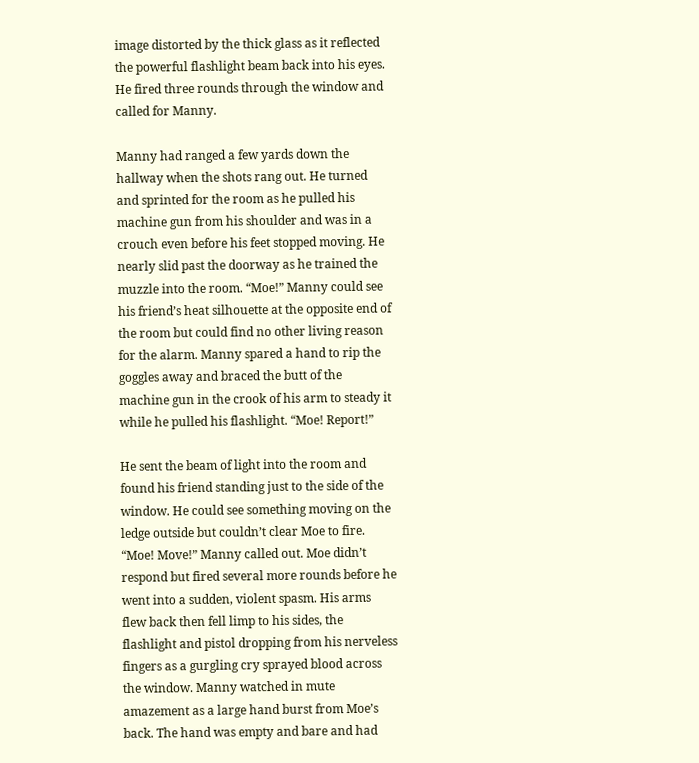image distorted by the thick glass as it reflected the powerful flashlight beam back into his eyes. He fired three rounds through the window and called for Manny.

Manny had ranged a few yards down the hallway when the shots rang out. He turned and sprinted for the room as he pulled his machine gun from his shoulder and was in a crouch even before his feet stopped moving. He nearly slid past the doorway as he trained the muzzle into the room. “Moe!” Manny could see his friend’s heat silhouette at the opposite end of the room but could find no other living reason for the alarm. Manny spared a hand to rip the goggles away and braced the butt of the machine gun in the crook of his arm to steady it while he pulled his flashlight. “Moe! Report!”

He sent the beam of light into the room and found his friend standing just to the side of the window. He could see something moving on the ledge outside but couldn’t clear Moe to fire. “Moe! Move!” Manny called out. Moe didn’t respond but fired several more rounds before he went into a sudden, violent spasm. His arms flew back then fell limp to his sides, the flashlight and pistol dropping from his nerveless fingers as a gurgling cry sprayed blood across the window. Manny watched in mute amazement as a large hand burst from Moe’s back. The hand was empty and bare and had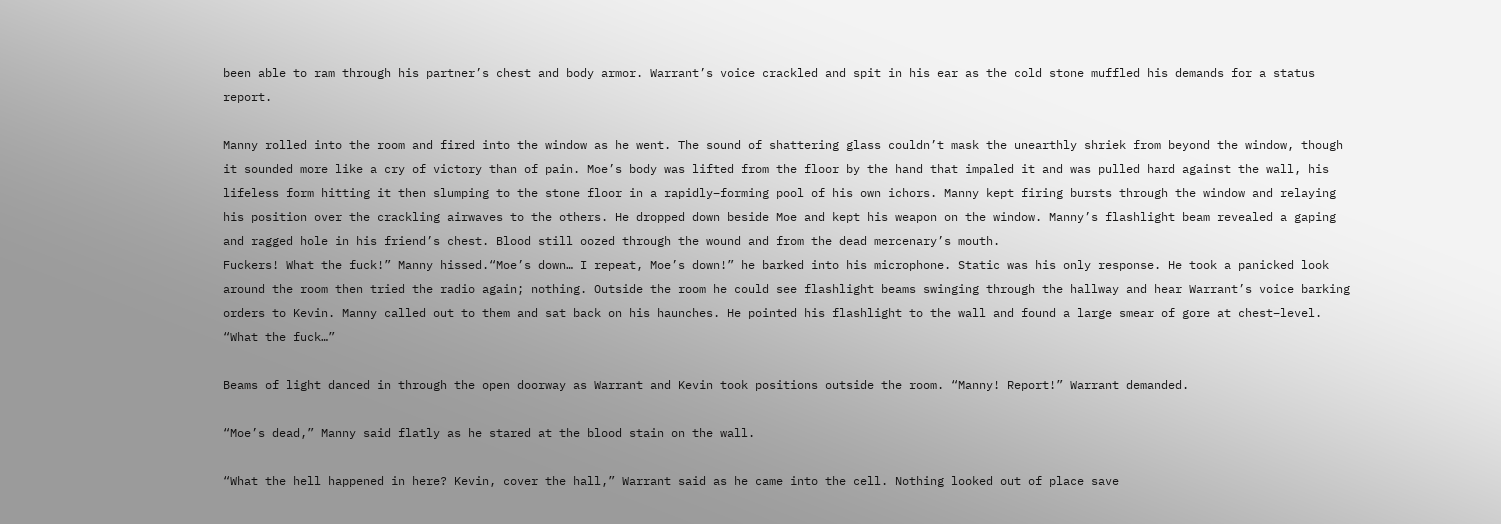been able to ram through his partner’s chest and body armor. Warrant’s voice crackled and spit in his ear as the cold stone muffled his demands for a status report.

Manny rolled into the room and fired into the window as he went. The sound of shattering glass couldn’t mask the unearthly shriek from beyond the window, though it sounded more like a cry of victory than of pain. Moe’s body was lifted from the floor by the hand that impaled it and was pulled hard against the wall, his lifeless form hitting it then slumping to the stone floor in a rapidly–forming pool of his own ichors. Manny kept firing bursts through the window and relaying his position over the crackling airwaves to the others. He dropped down beside Moe and kept his weapon on the window. Manny’s flashlight beam revealed a gaping and ragged hole in his friend’s chest. Blood still oozed through the wound and from the dead mercenary’s mouth.
Fuckers! What the fuck!” Manny hissed.“Moe’s down… I repeat, Moe’s down!” he barked into his microphone. Static was his only response. He took a panicked look around the room then tried the radio again; nothing. Outside the room he could see flashlight beams swinging through the hallway and hear Warrant’s voice barking orders to Kevin. Manny called out to them and sat back on his haunches. He pointed his flashlight to the wall and found a large smear of gore at chest–level. “What the fuck…”

Beams of light danced in through the open doorway as Warrant and Kevin took positions outside the room. “Manny! Report!” Warrant demanded.

“Moe’s dead,” Manny said flatly as he stared at the blood stain on the wall.

“What the hell happened in here? Kevin, cover the hall,” Warrant said as he came into the cell. Nothing looked out of place save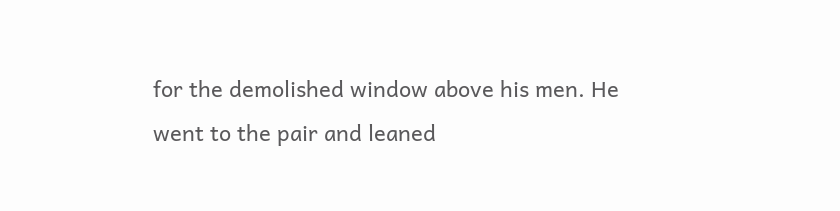for the demolished window above his men. He went to the pair and leaned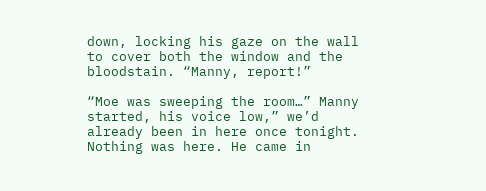down, locking his gaze on the wall to cover both the window and the bloodstain. “Manny, report!”

“Moe was sweeping the room…” Manny started, his voice low,” we’d already been in here once tonight. Nothing was here. He came in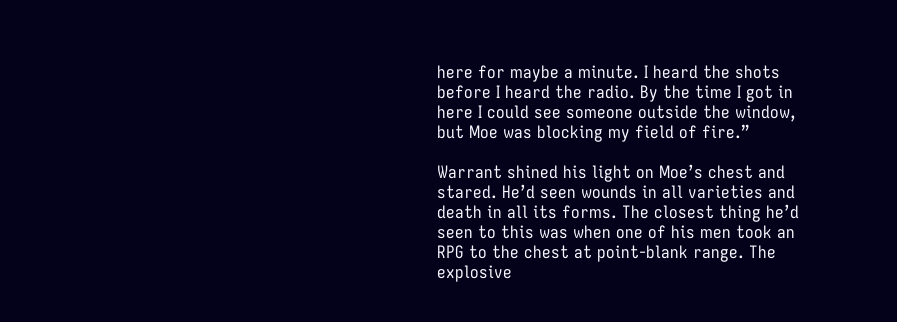here for maybe a minute. I heard the shots before I heard the radio. By the time I got in here I could see someone outside the window, but Moe was blocking my field of fire.”

Warrant shined his light on Moe’s chest and stared. He’d seen wounds in all varieties and death in all its forms. The closest thing he’d seen to this was when one of his men took an RPG to the chest at point-blank range. The explosive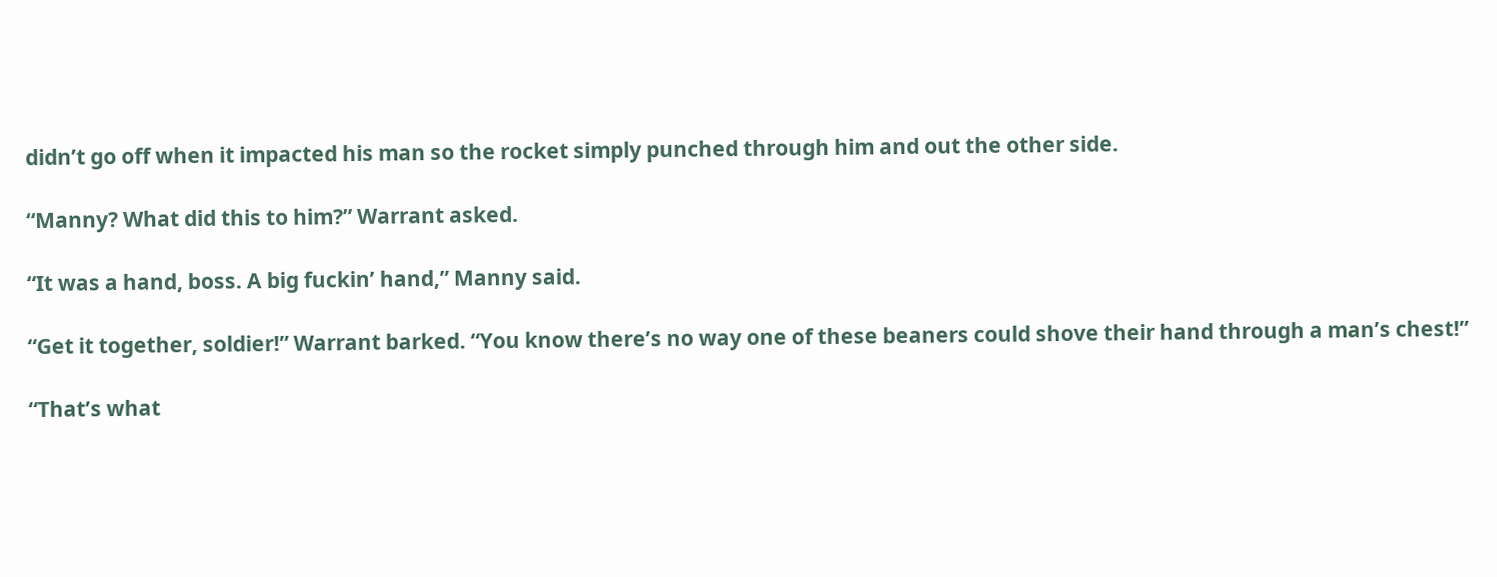didn’t go off when it impacted his man so the rocket simply punched through him and out the other side.

“Manny? What did this to him?” Warrant asked.

“It was a hand, boss. A big fuckin’ hand,” Manny said.

“Get it together, soldier!” Warrant barked. “You know there’s no way one of these beaners could shove their hand through a man’s chest!”

“That’s what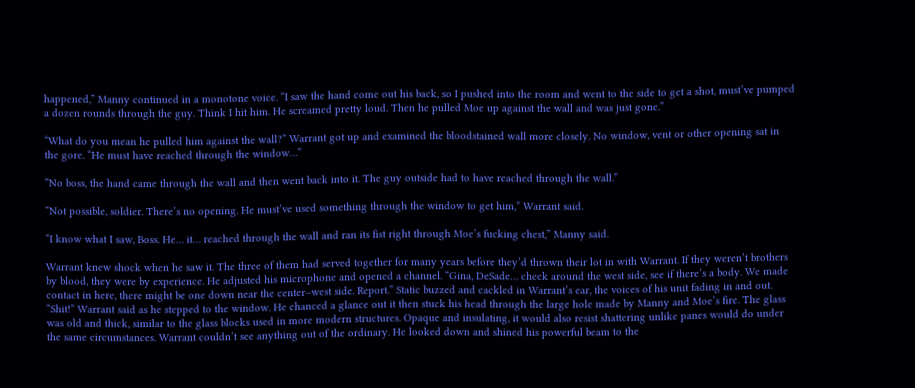happened,” Manny continued in a monotone voice. “I saw the hand come out his back, so I pushed into the room and went to the side to get a shot, must’ve pumped a dozen rounds through the guy. Think I hit him. He screamed pretty loud. Then he pulled Moe up against the wall and was just gone.”

“What do you mean he pulled him against the wall?” Warrant got up and examined the bloodstained wall more closely. No window, vent or other opening sat in the gore. “He must have reached through the window…”

“No boss, the hand came through the wall and then went back into it. The guy outside had to have reached through the wall.”

“Not possible, soldier. There’s no opening. He must’ve used something through the window to get him,” Warrant said.

“I know what I saw, Boss. He… it… reached through the wall and ran its fist right through Moe’s fucking chest,” Manny said.

Warrant knew shock when he saw it. The three of them had served together for many years before they’d thrown their lot in with Warrant. If they weren’t brothers by blood, they were by experience. He adjusted his microphone and opened a channel. “Gina, DeSade… check around the west side, see if there’s a body. We made contact in here, there might be one down near the center–west side. Report.” Static buzzed and cackled in Warrant’s ear, the voices of his unit fading in and out. “Shit!” Warrant said as he stepped to the window. He chanced a glance out it then stuck his head through the large hole made by Manny and Moe’s fire. The glass was old and thick, similar to the glass blocks used in more modern structures. Opaque and insulating, it would also resist shattering unlike panes would do under the same circumstances. Warrant couldn’t see anything out of the ordinary. He looked down and shined his powerful beam to the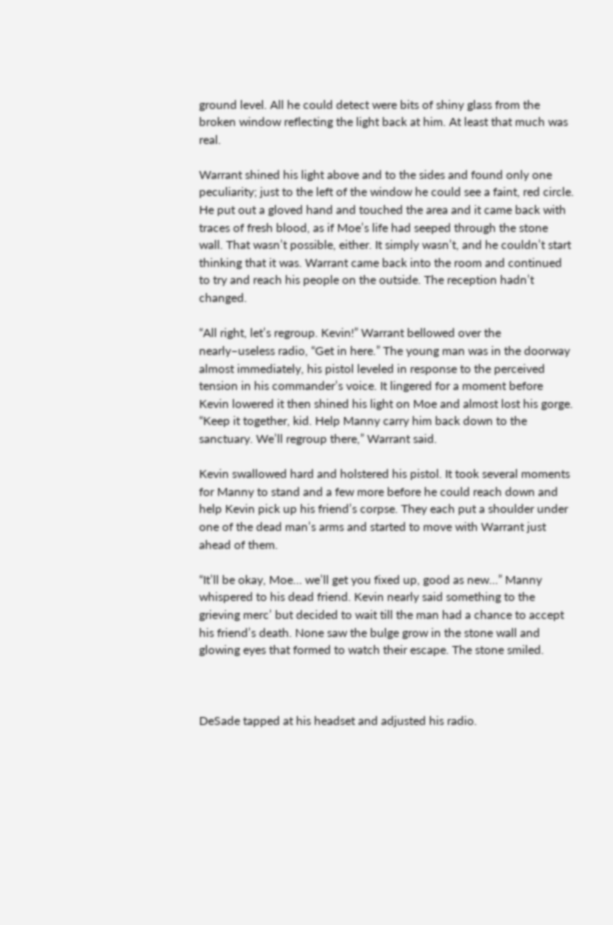ground level. All he could detect were bits of shiny glass from the broken window reflecting the light back at him. At least that much was real.

Warrant shined his light above and to the sides and found only one peculiarity; just to the left of the window he could see a faint, red circle. He put out a gloved hand and touched the area and it came back with traces of fresh blood, as if Moe’s life had seeped through the stone wall. That wasn’t possible, either. It simply wasn’t, and he couldn’t start thinking that it was. Warrant came back into the room and continued to try and reach his people on the outside. The reception hadn’t changed.

“All right, let’s regroup. Kevin!” Warrant bellowed over the nearly–useless radio, “Get in here.” The young man was in the doorway almost immediately, his pistol leveled in response to the perceived tension in his commander’s voice. It lingered for a moment before Kevin lowered it then shined his light on Moe and almost lost his gorge. “Keep it together, kid. Help Manny carry him back down to the sanctuary. We’ll regroup there,” Warrant said.

Kevin swallowed hard and holstered his pistol. It took several moments for Manny to stand and a few more before he could reach down and help Kevin pick up his friend’s corpse. They each put a shoulder under one of the dead man’s arms and started to move with Warrant just ahead of them.

“It’ll be okay, Moe… we’ll get you fixed up, good as new…” Manny whispered to his dead friend. Kevin nearly said something to the grieving merc’ but decided to wait till the man had a chance to accept his friend’s death. None saw the bulge grow in the stone wall and glowing eyes that formed to watch their escape. The stone smiled.



DeSade tapped at his headset and adjusted his radio.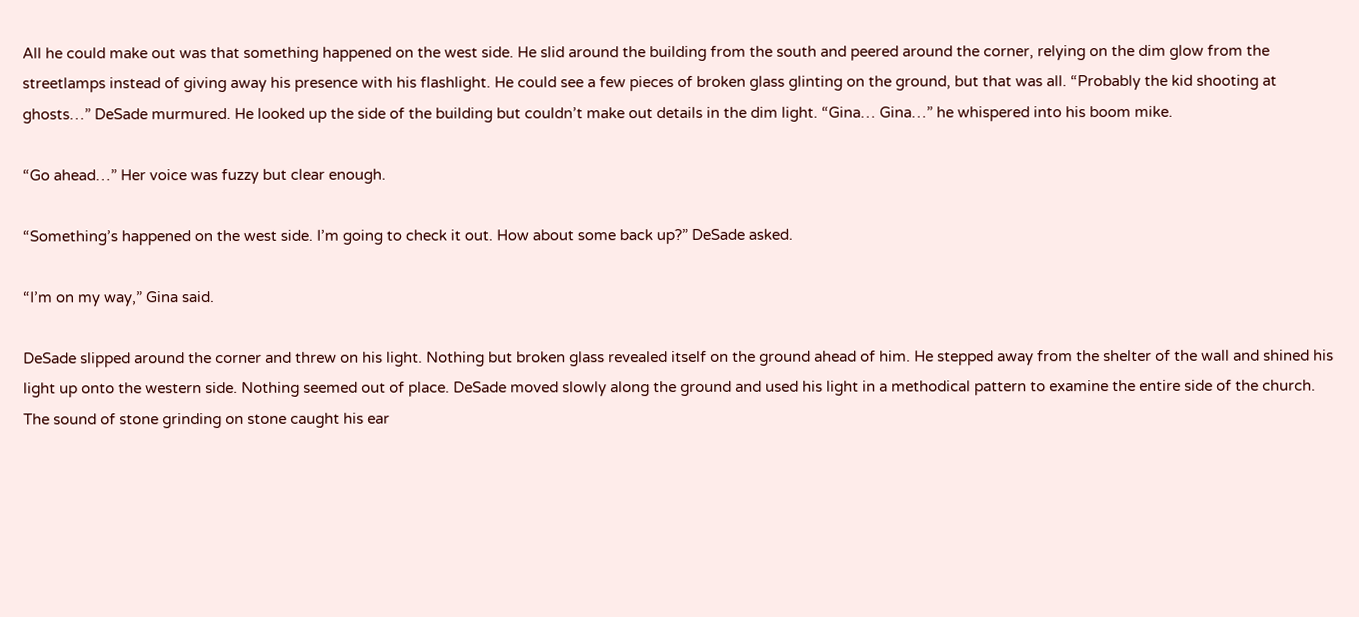All he could make out was that something happened on the west side. He slid around the building from the south and peered around the corner, relying on the dim glow from the streetlamps instead of giving away his presence with his flashlight. He could see a few pieces of broken glass glinting on the ground, but that was all. “Probably the kid shooting at ghosts…” DeSade murmured. He looked up the side of the building but couldn’t make out details in the dim light. “Gina… Gina…” he whispered into his boom mike.

“Go ahead…” Her voice was fuzzy but clear enough.

“Something’s happened on the west side. I’m going to check it out. How about some back up?” DeSade asked.

“I’m on my way,” Gina said.

DeSade slipped around the corner and threw on his light. Nothing but broken glass revealed itself on the ground ahead of him. He stepped away from the shelter of the wall and shined his light up onto the western side. Nothing seemed out of place. DeSade moved slowly along the ground and used his light in a methodical pattern to examine the entire side of the church. The sound of stone grinding on stone caught his ear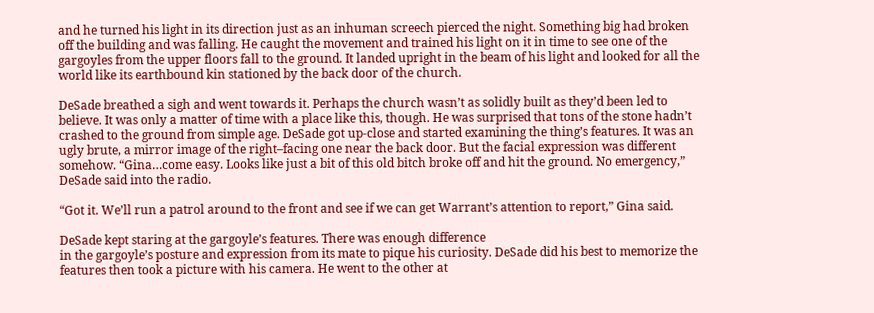and he turned his light in its direction just as an inhuman screech pierced the night. Something big had broken off the building and was falling. He caught the movement and trained his light on it in time to see one of the gargoyles from the upper floors fall to the ground. It landed upright in the beam of his light and looked for all the world like its earthbound kin stationed by the back door of the church.

DeSade breathed a sigh and went towards it. Perhaps the church wasn’t as solidly built as they’d been led to believe. It was only a matter of time with a place like this, though. He was surprised that tons of the stone hadn’t crashed to the ground from simple age. DeSade got up-close and started examining the thing’s features. It was an ugly brute, a mirror image of the right–facing one near the back door. But the facial expression was different somehow. “Gina…come easy. Looks like just a bit of this old bitch broke off and hit the ground. No emergency,” DeSade said into the radio.

“Got it. We’ll run a patrol around to the front and see if we can get Warrant’s attention to report,” Gina said.

DeSade kept staring at the gargoyle’s features. There was enough difference
in the gargoyle’s posture and expression from its mate to pique his curiosity. DeSade did his best to memorize the features then took a picture with his camera. He went to the other at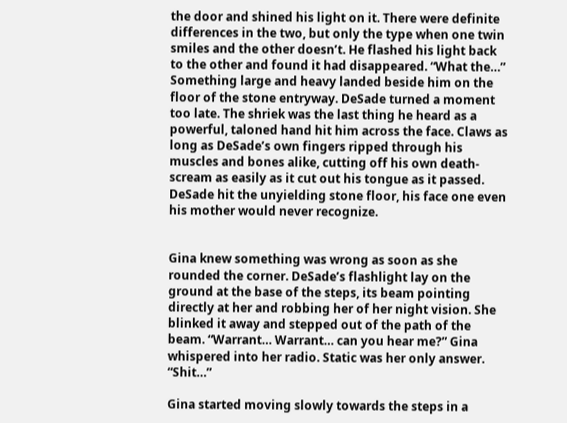the door and shined his light on it. There were definite differences in the two, but only the type when one twin smiles and the other doesn’t. He flashed his light back to the other and found it had disappeared. “What the…” Something large and heavy landed beside him on the floor of the stone entryway. DeSade turned a moment too late. The shriek was the last thing he heard as a powerful, taloned hand hit him across the face. Claws as long as DeSade’s own fingers ripped through his muscles and bones alike, cutting off his own death-scream as easily as it cut out his tongue as it passed. DeSade hit the unyielding stone floor, his face one even his mother would never recognize.


Gina knew something was wrong as soon as she rounded the corner. DeSade’s flashlight lay on the ground at the base of the steps, its beam pointing directly at her and robbing her of her night vision. She blinked it away and stepped out of the path of the beam. “Warrant… Warrant… can you hear me?” Gina whispered into her radio. Static was her only answer. “Shit…”

Gina started moving slowly towards the steps in a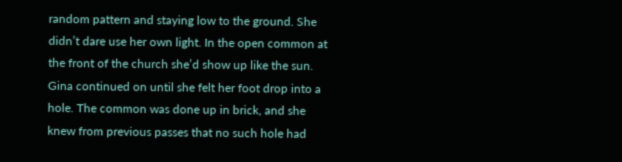random pattern and staying low to the ground. She didn’t dare use her own light. In the open common at the front of the church she’d show up like the sun. Gina continued on until she felt her foot drop into a hole. The common was done up in brick, and she knew from previous passes that no such hole had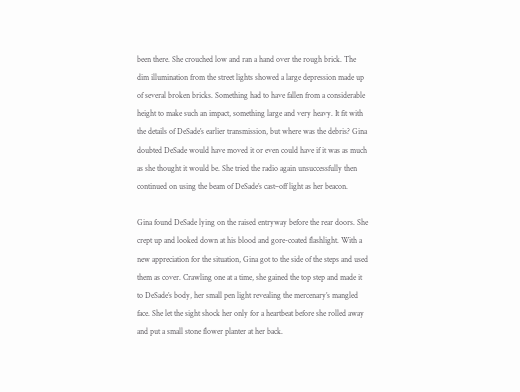been there. She crouched low and ran a hand over the rough brick. The dim illumination from the street lights showed a large depression made up of several broken bricks. Something had to have fallen from a considerable height to make such an impact, something large and very heavy. It fit with the details of DeSade’s earlier transmission, but where was the debris? Gina doubted DeSade would have moved it or even could have if it was as much as she thought it would be. She tried the radio again unsuccessfully then continued on using the beam of DeSade’s cast–off light as her beacon.

Gina found DeSade lying on the raised entryway before the rear doors. She crept up and looked down at his blood and gore-coated flashlight. With a new appreciation for the situation, Gina got to the side of the steps and used them as cover. Crawling one at a time, she gained the top step and made it to DeSade’s body, her small pen light revealing the mercenary’s mangled face. She let the sight shock her only for a heartbeat before she rolled away and put a small stone flower planter at her back.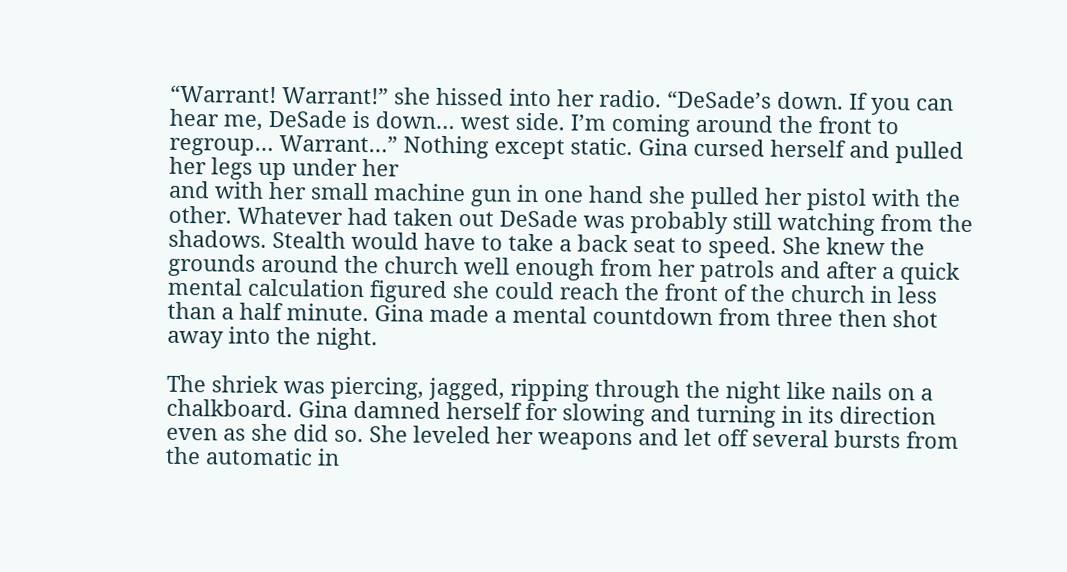“Warrant! Warrant!” she hissed into her radio. “DeSade’s down. If you can hear me, DeSade is down… west side. I’m coming around the front to regroup… Warrant…” Nothing except static. Gina cursed herself and pulled her legs up under her
and with her small machine gun in one hand she pulled her pistol with the other. Whatever had taken out DeSade was probably still watching from the shadows. Stealth would have to take a back seat to speed. She knew the grounds around the church well enough from her patrols and after a quick mental calculation figured she could reach the front of the church in less than a half minute. Gina made a mental countdown from three then shot away into the night.

The shriek was piercing, jagged, ripping through the night like nails on a chalkboard. Gina damned herself for slowing and turning in its direction even as she did so. She leveled her weapons and let off several bursts from the automatic in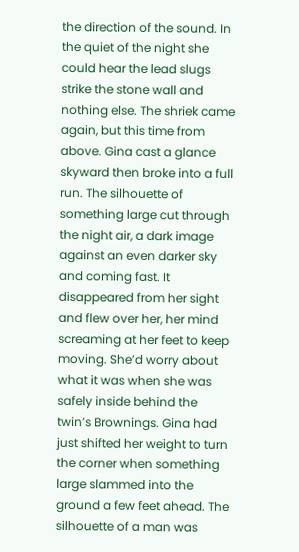the direction of the sound. In the quiet of the night she could hear the lead slugs strike the stone wall and nothing else. The shriek came again, but this time from above. Gina cast a glance skyward then broke into a full run. The silhouette of something large cut through the night air, a dark image against an even darker sky and coming fast. It disappeared from her sight and flew over her, her mind screaming at her feet to keep moving. She’d worry about what it was when she was safely inside behind the twin’s Brownings. Gina had just shifted her weight to turn the corner when something large slammed into the ground a few feet ahead. The silhouette of a man was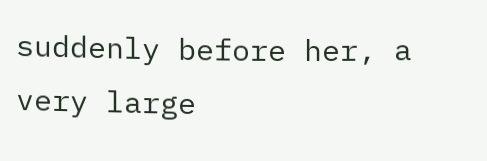suddenly before her, a very large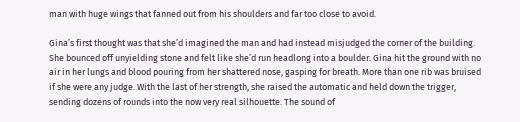man with huge wings that fanned out from his shoulders and far too close to avoid.

Gina’s first thought was that she’d imagined the man and had instead misjudged the corner of the building. She bounced off unyielding stone and felt like she’d run headlong into a boulder. Gina hit the ground with no air in her lungs and blood pouring from her shattered nose, gasping for breath. More than one rib was bruised if she were any judge. With the last of her strength, she raised the automatic and held down the trigger, sending dozens of rounds into the now very real silhouette. The sound of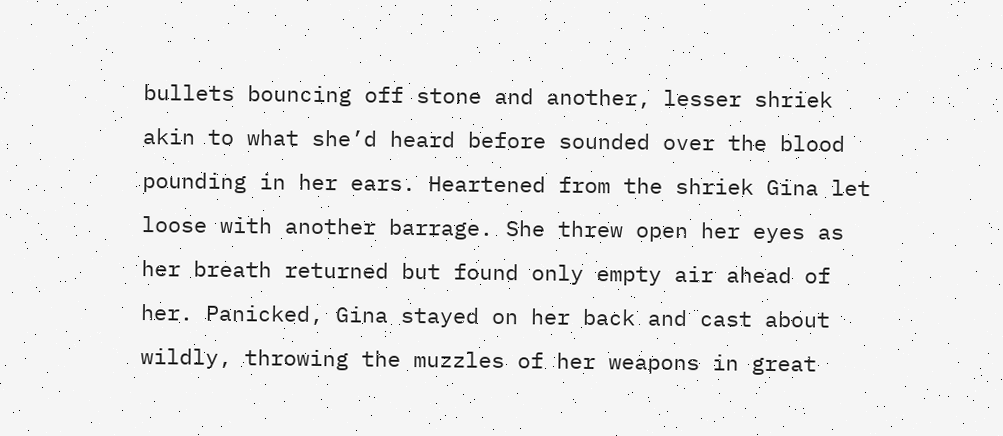bullets bouncing off stone and another, lesser shriek akin to what she’d heard before sounded over the blood pounding in her ears. Heartened from the shriek Gina let loose with another barrage. She threw open her eyes as her breath returned but found only empty air ahead of her. Panicked, Gina stayed on her back and cast about wildly, throwing the muzzles of her weapons in great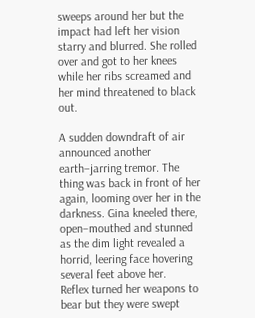sweeps around her but the impact had left her vision starry and blurred. She rolled over and got to her knees while her ribs screamed and her mind threatened to black out.

A sudden downdraft of air announced another earth–jarring tremor. The thing was back in front of her again, looming over her in the darkness. Gina kneeled there, open–mouthed and stunned as the dim light revealed a horrid, leering face hovering several feet above her.
Reflex turned her weapons to bear but they were swept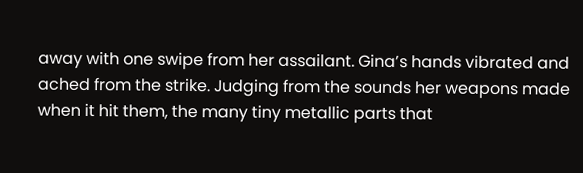away with one swipe from her assailant. Gina’s hands vibrated and ached from the strike. Judging from the sounds her weapons made when it hit them, the many tiny metallic parts that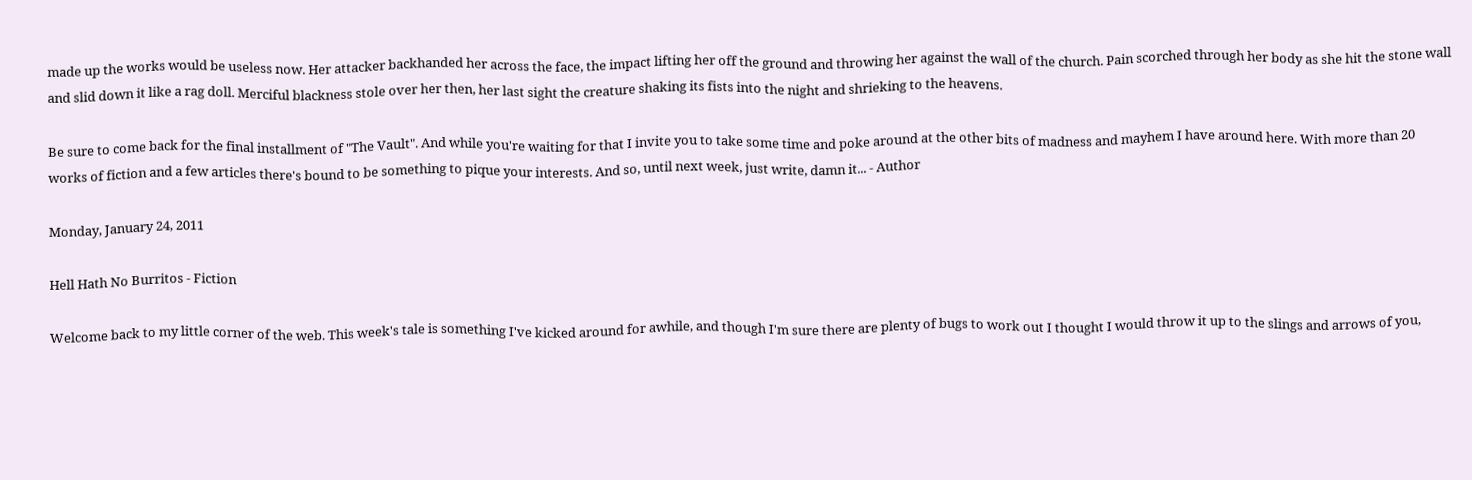made up the works would be useless now. Her attacker backhanded her across the face, the impact lifting her off the ground and throwing her against the wall of the church. Pain scorched through her body as she hit the stone wall and slid down it like a rag doll. Merciful blackness stole over her then, her last sight the creature shaking its fists into the night and shrieking to the heavens.

Be sure to come back for the final installment of "The Vault". And while you're waiting for that I invite you to take some time and poke around at the other bits of madness and mayhem I have around here. With more than 20 works of fiction and a few articles there's bound to be something to pique your interests. And so, until next week, just write, damn it... - Author

Monday, January 24, 2011

Hell Hath No Burritos - Fiction

Welcome back to my little corner of the web. This week's tale is something I've kicked around for awhile, and though I'm sure there are plenty of bugs to work out I thought I would throw it up to the slings and arrows of you,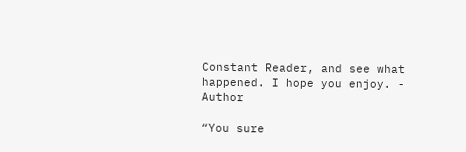Constant Reader, and see what happened. I hope you enjoy. - Author

“You sure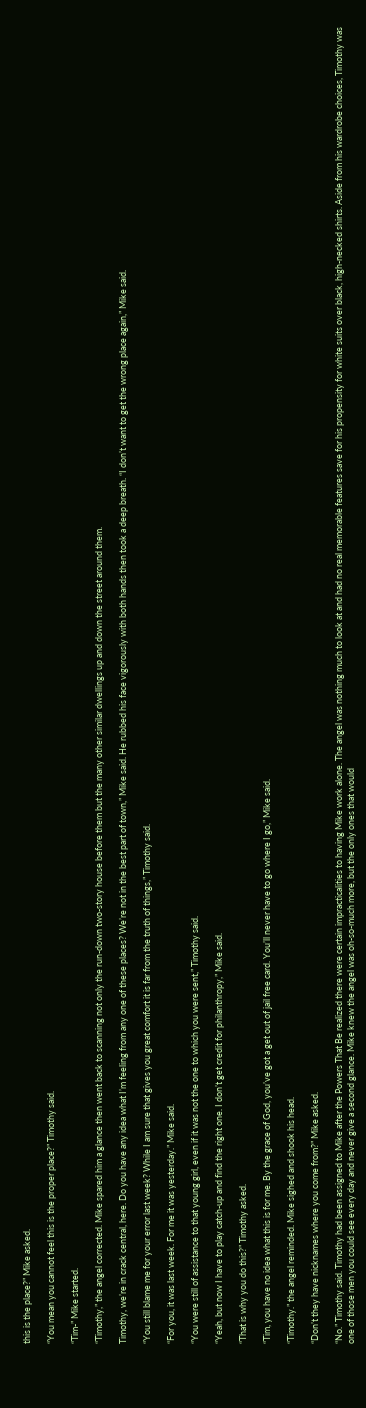this is the place?” Mike asked.

“You mean you cannot feel this is the proper place?” Timothy said.

“Tim-” Mike started.

“Timothy,” the angel corrected. Mike spared him a glance then went back to scanning not only the run-down two-story house before them but the many other similar dwellings up and down the street around them.

Timothy, we’re in crack central, here. Do you have any idea what I’m feeling from any one of these places? We’re not in the best part of town,” Mike said. He rubbed his face vigorously with both hands then took a deep breath. “I don’t want to get the wrong place again,” Mike said.

“You still blame me for your error last week? While I am sure that gives you great comfort it is far from the truth of things,” Timothy said.

“For you, it was last week. For me it was yesterday.” Mike said.

“You were still of assistance to that young girl, even if it was not the one to which you were sent,” Timothy said.

“Yeah, but now I have to play catch-up and find the right one. I don’t get credit for philanthropy,” Mike said.

“That is why you do this?” Timothy asked.

“Tim, you have no idea what this is for me. By the grace of God, you’ve got a get out of jail free card. You’ll never have to go where I go,” Mike said.

“Timothy.” the angel reminded. Mike sighed and shook his head.

“Don’t they have nicknames where you come from?” Mike asked.

“No.” Timothy said. Timothy had been assigned to Mike after the Powers That Be realized there were certain impracticalities to having Mike work alone. The angel was nothing much to look at and had no real memorable features save for his propensity for white suits over black, high-necked shirts. Aside from his wardrobe choices, Timothy was one of those men you could see every day and never give a second glance. Mike knew the angel was oh-so-much more, but the only ones that would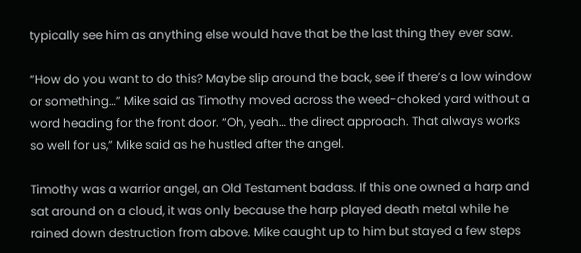typically see him as anything else would have that be the last thing they ever saw.

“How do you want to do this? Maybe slip around the back, see if there’s a low window or something…” Mike said as Timothy moved across the weed-choked yard without a word heading for the front door. “Oh, yeah… the direct approach. That always works so well for us,” Mike said as he hustled after the angel.

Timothy was a warrior angel, an Old Testament badass. If this one owned a harp and sat around on a cloud, it was only because the harp played death metal while he rained down destruction from above. Mike caught up to him but stayed a few steps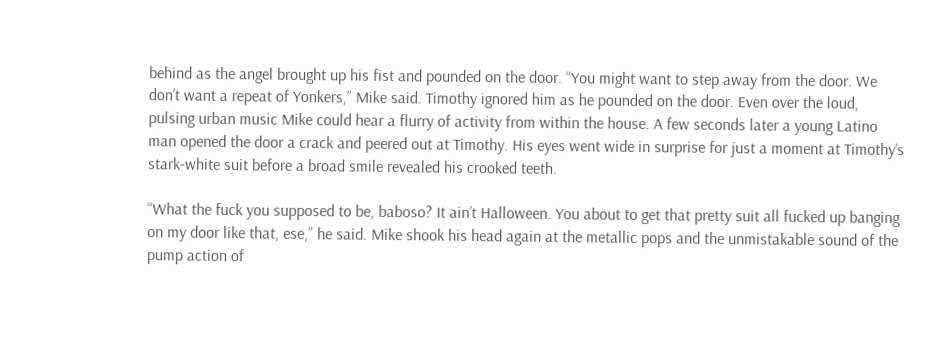behind as the angel brought up his fist and pounded on the door. “You might want to step away from the door. We don’t want a repeat of Yonkers,” Mike said. Timothy ignored him as he pounded on the door. Even over the loud, pulsing urban music Mike could hear a flurry of activity from within the house. A few seconds later a young Latino man opened the door a crack and peered out at Timothy. His eyes went wide in surprise for just a moment at Timothy’s stark-white suit before a broad smile revealed his crooked teeth.

“What the fuck you supposed to be, baboso? It ain’t Halloween. You about to get that pretty suit all fucked up banging on my door like that, ese,” he said. Mike shook his head again at the metallic pops and the unmistakable sound of the pump action of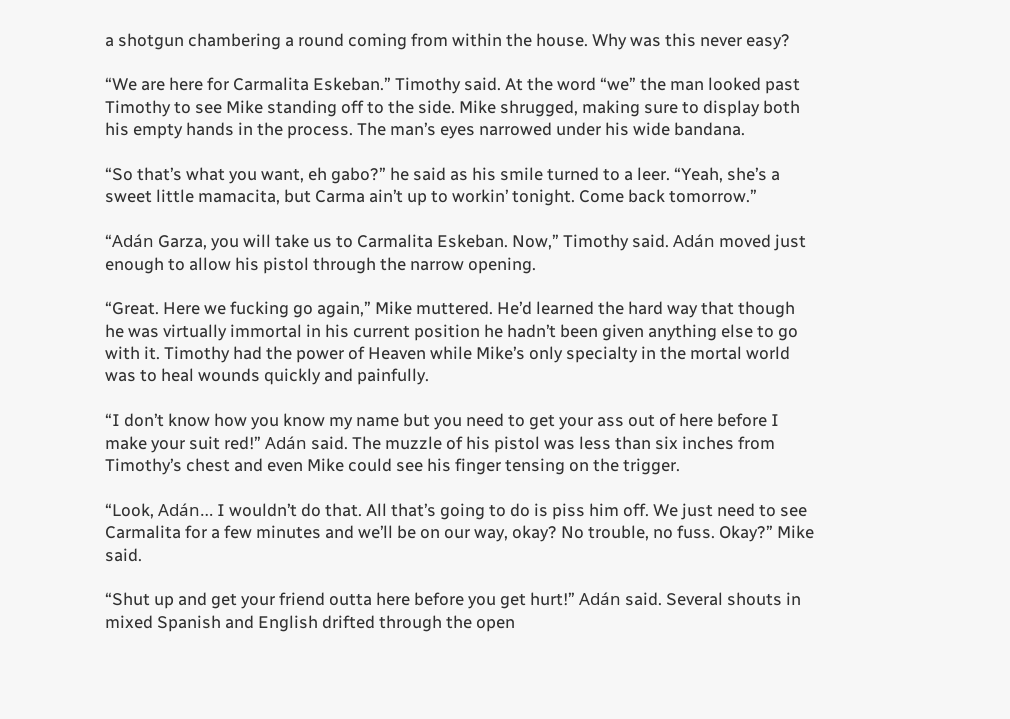a shotgun chambering a round coming from within the house. Why was this never easy?

“We are here for Carmalita Eskeban.” Timothy said. At the word “we” the man looked past Timothy to see Mike standing off to the side. Mike shrugged, making sure to display both his empty hands in the process. The man’s eyes narrowed under his wide bandana.

“So that’s what you want, eh gabo?” he said as his smile turned to a leer. “Yeah, she’s a sweet little mamacita, but Carma ain’t up to workin’ tonight. Come back tomorrow.”

“Adán Garza, you will take us to Carmalita Eskeban. Now,” Timothy said. Adán moved just enough to allow his pistol through the narrow opening.

“Great. Here we fucking go again,” Mike muttered. He’d learned the hard way that though he was virtually immortal in his current position he hadn’t been given anything else to go with it. Timothy had the power of Heaven while Mike’s only specialty in the mortal world was to heal wounds quickly and painfully.

“I don’t know how you know my name but you need to get your ass out of here before I make your suit red!” Adán said. The muzzle of his pistol was less than six inches from Timothy’s chest and even Mike could see his finger tensing on the trigger.

“Look, Adán… I wouldn’t do that. All that’s going to do is piss him off. We just need to see Carmalita for a few minutes and we’ll be on our way, okay? No trouble, no fuss. Okay?” Mike said.

“Shut up and get your friend outta here before you get hurt!” Adán said. Several shouts in mixed Spanish and English drifted through the open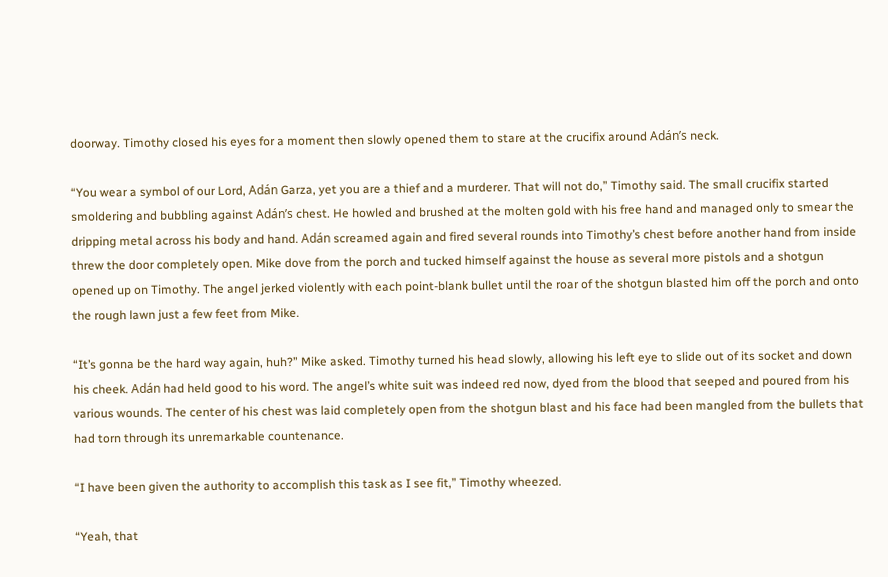doorway. Timothy closed his eyes for a moment then slowly opened them to stare at the crucifix around Adán’s neck.

“You wear a symbol of our Lord, Adán Garza, yet you are a thief and a murderer. That will not do,” Timothy said. The small crucifix started smoldering and bubbling against Adán’s chest. He howled and brushed at the molten gold with his free hand and managed only to smear the dripping metal across his body and hand. Adán screamed again and fired several rounds into Timothy’s chest before another hand from inside threw the door completely open. Mike dove from the porch and tucked himself against the house as several more pistols and a shotgun opened up on Timothy. The angel jerked violently with each point-blank bullet until the roar of the shotgun blasted him off the porch and onto the rough lawn just a few feet from Mike.

“It’s gonna be the hard way again, huh?” Mike asked. Timothy turned his head slowly, allowing his left eye to slide out of its socket and down his cheek. Adán had held good to his word. The angel’s white suit was indeed red now, dyed from the blood that seeped and poured from his various wounds. The center of his chest was laid completely open from the shotgun blast and his face had been mangled from the bullets that had torn through its unremarkable countenance.

“I have been given the authority to accomplish this task as I see fit,” Timothy wheezed.

“Yeah, that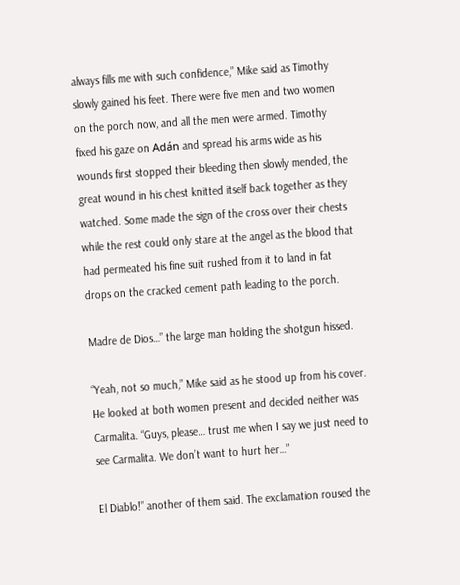always fills me with such confidence,” Mike said as Timothy slowly gained his feet. There were five men and two women on the porch now, and all the men were armed. Timothy fixed his gaze on Adán and spread his arms wide as his wounds first stopped their bleeding then slowly mended, the great wound in his chest knitted itself back together as they watched. Some made the sign of the cross over their chests while the rest could only stare at the angel as the blood that had permeated his fine suit rushed from it to land in fat drops on the cracked cement path leading to the porch.

Madre de Dios…” the large man holding the shotgun hissed.

“Yeah, not so much,” Mike said as he stood up from his cover. He looked at both women present and decided neither was Carmalita. “Guys, please… trust me when I say we just need to see Carmalita. We don’t want to hurt her…”

El Diablo!” another of them said. The exclamation roused the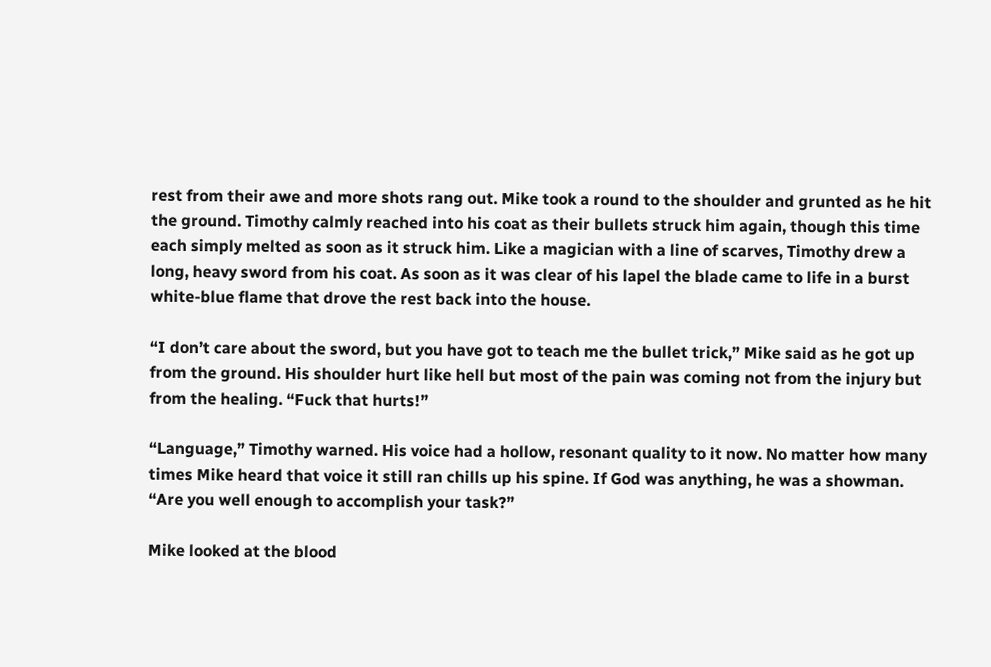rest from their awe and more shots rang out. Mike took a round to the shoulder and grunted as he hit the ground. Timothy calmly reached into his coat as their bullets struck him again, though this time each simply melted as soon as it struck him. Like a magician with a line of scarves, Timothy drew a long, heavy sword from his coat. As soon as it was clear of his lapel the blade came to life in a burst white-blue flame that drove the rest back into the house.

“I don’t care about the sword, but you have got to teach me the bullet trick,” Mike said as he got up from the ground. His shoulder hurt like hell but most of the pain was coming not from the injury but from the healing. “Fuck that hurts!”

“Language,” Timothy warned. His voice had a hollow, resonant quality to it now. No matter how many times Mike heard that voice it still ran chills up his spine. If God was anything, he was a showman. “Are you well enough to accomplish your task?”

Mike looked at the blood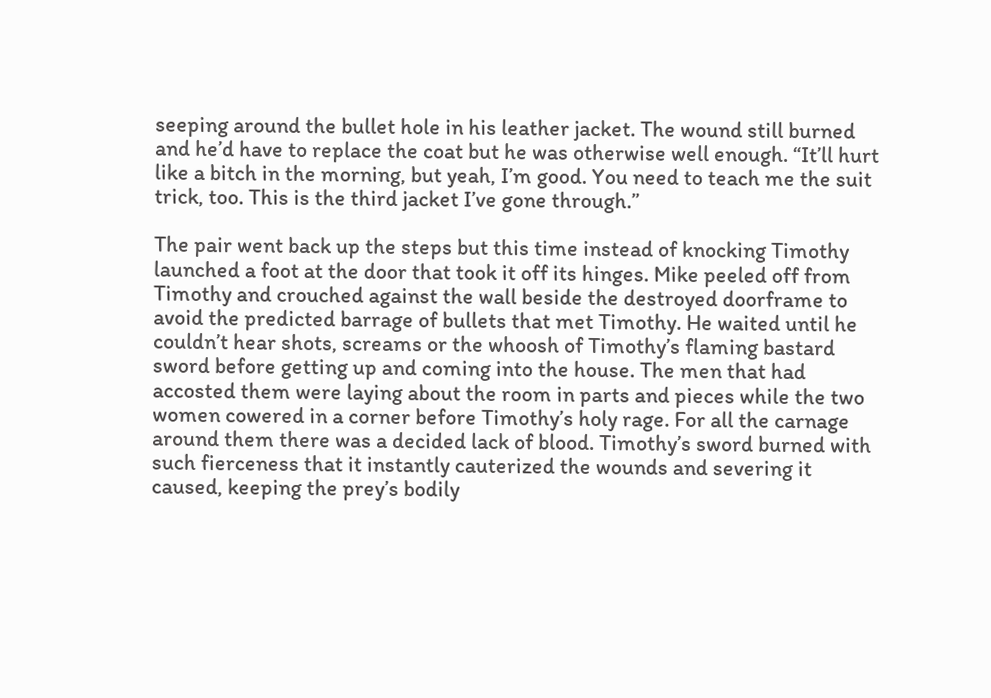seeping around the bullet hole in his leather jacket. The wound still burned and he’d have to replace the coat but he was otherwise well enough. “It’ll hurt like a bitch in the morning, but yeah, I’m good. You need to teach me the suit trick, too. This is the third jacket I’ve gone through.”

The pair went back up the steps but this time instead of knocking Timothy launched a foot at the door that took it off its hinges. Mike peeled off from Timothy and crouched against the wall beside the destroyed doorframe to avoid the predicted barrage of bullets that met Timothy. He waited until he couldn’t hear shots, screams or the whoosh of Timothy’s flaming bastard sword before getting up and coming into the house. The men that had accosted them were laying about the room in parts and pieces while the two women cowered in a corner before Timothy’s holy rage. For all the carnage around them there was a decided lack of blood. Timothy’s sword burned with such fierceness that it instantly cauterized the wounds and severing it caused, keeping the prey’s bodily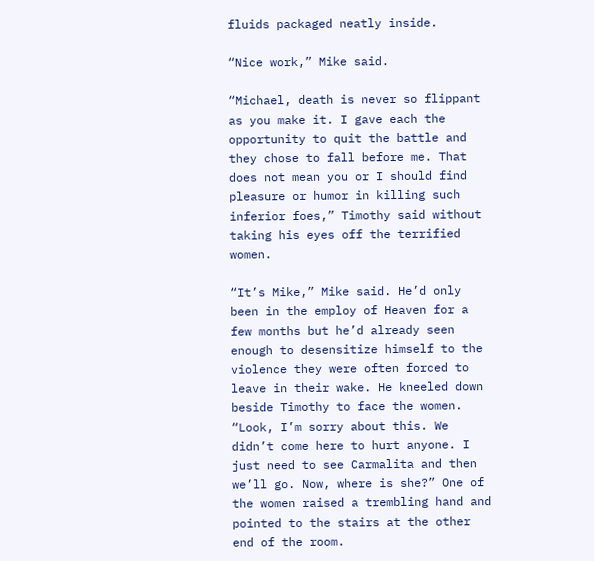fluids packaged neatly inside.

“Nice work,” Mike said.

“Michael, death is never so flippant as you make it. I gave each the opportunity to quit the battle and they chose to fall before me. That does not mean you or I should find pleasure or humor in killing such inferior foes,” Timothy said without taking his eyes off the terrified women.

“It’s Mike,” Mike said. He’d only been in the employ of Heaven for a few months but he’d already seen enough to desensitize himself to the violence they were often forced to leave in their wake. He kneeled down beside Timothy to face the women. “Look, I’m sorry about this. We didn’t come here to hurt anyone. I just need to see Carmalita and then we’ll go. Now, where is she?” One of the women raised a trembling hand and pointed to the stairs at the other end of the room.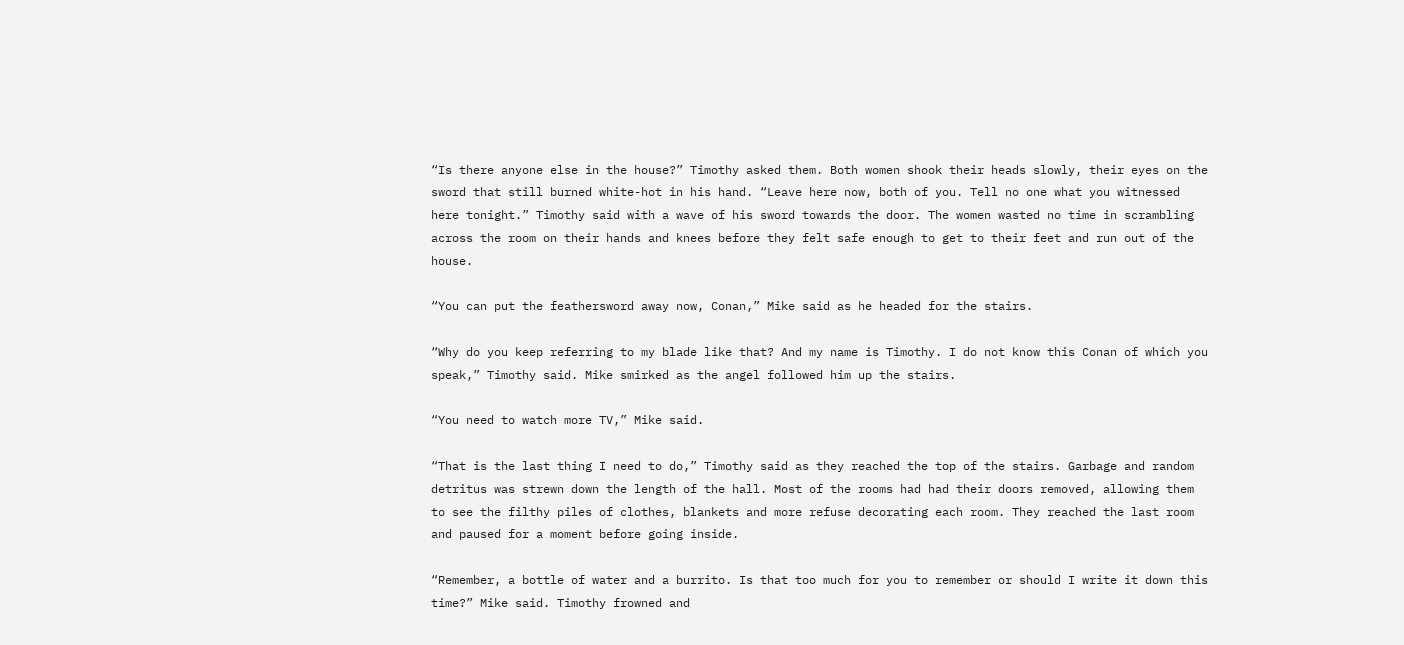“Is there anyone else in the house?” Timothy asked them. Both women shook their heads slowly, their eyes on the sword that still burned white-hot in his hand. “Leave here now, both of you. Tell no one what you witnessed here tonight.” Timothy said with a wave of his sword towards the door. The women wasted no time in scrambling across the room on their hands and knees before they felt safe enough to get to their feet and run out of the house.

“You can put the feathersword away now, Conan,” Mike said as he headed for the stairs.

“Why do you keep referring to my blade like that? And my name is Timothy. I do not know this Conan of which you speak,” Timothy said. Mike smirked as the angel followed him up the stairs.

“You need to watch more TV,” Mike said.

“That is the last thing I need to do,” Timothy said as they reached the top of the stairs. Garbage and random detritus was strewn down the length of the hall. Most of the rooms had had their doors removed, allowing them to see the filthy piles of clothes, blankets and more refuse decorating each room. They reached the last room and paused for a moment before going inside.

“Remember, a bottle of water and a burrito. Is that too much for you to remember or should I write it down this time?” Mike said. Timothy frowned and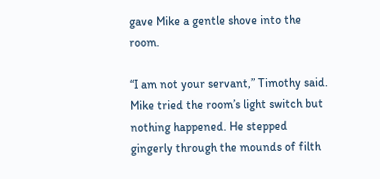gave Mike a gentle shove into the room.

“I am not your servant,” Timothy said. Mike tried the room’s light switch but nothing happened. He stepped gingerly through the mounds of filth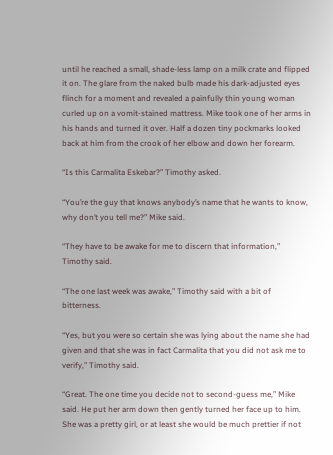until he reached a small, shade-less lamp on a milk crate and flipped it on. The glare from the naked bulb made his dark-adjusted eyes flinch for a moment and revealed a painfully thin young woman curled up on a vomit-stained mattress. Mike took one of her arms in his hands and turned it over. Half a dozen tiny pockmarks looked back at him from the crook of her elbow and down her forearm.

“Is this Carmalita Eskebar?” Timothy asked.

“You’re the guy that knows anybody’s name that he wants to know, why don’t you tell me?” Mike said.

“They have to be awake for me to discern that information,” Timothy said.

“The one last week was awake,” Timothy said with a bit of bitterness.

“Yes, but you were so certain she was lying about the name she had given and that she was in fact Carmalita that you did not ask me to verify,” Timothy said.

“Great. The one time you decide not to second-guess me,” Mike said. He put her arm down then gently turned her face up to him. She was a pretty girl, or at least she would be much prettier if not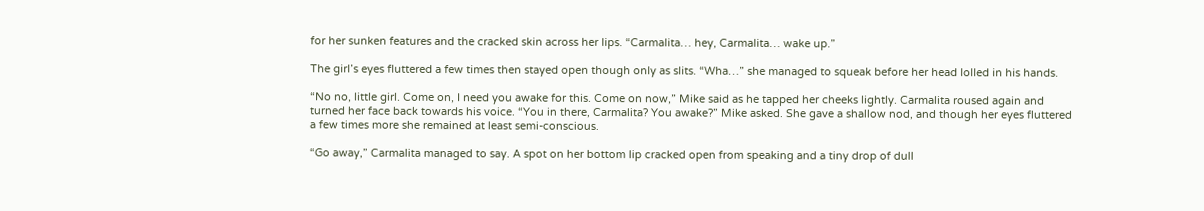for her sunken features and the cracked skin across her lips. “Carmalita… hey, Carmalita… wake up.”

The girl’s eyes fluttered a few times then stayed open though only as slits. “Wha…” she managed to squeak before her head lolled in his hands.

“No no, little girl. Come on, I need you awake for this. Come on now,” Mike said as he tapped her cheeks lightly. Carmalita roused again and turned her face back towards his voice. “You in there, Carmalita? You awake?” Mike asked. She gave a shallow nod, and though her eyes fluttered a few times more she remained at least semi-conscious.

“Go away,” Carmalita managed to say. A spot on her bottom lip cracked open from speaking and a tiny drop of dull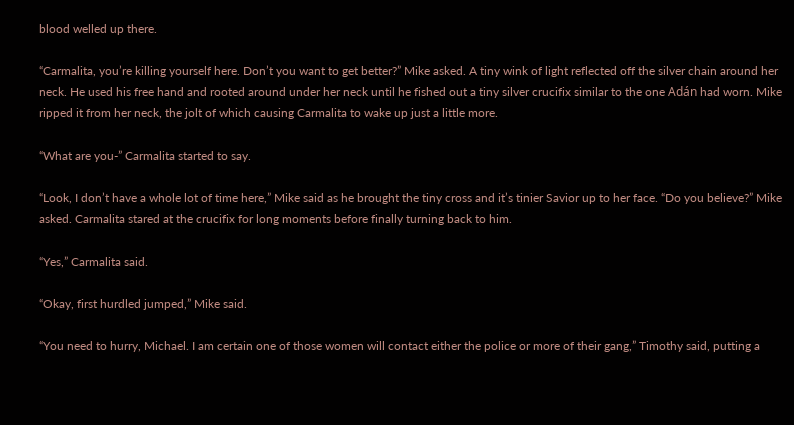blood welled up there.

“Carmalita, you’re killing yourself here. Don’t you want to get better?” Mike asked. A tiny wink of light reflected off the silver chain around her neck. He used his free hand and rooted around under her neck until he fished out a tiny silver crucifix similar to the one Adán had worn. Mike ripped it from her neck, the jolt of which causing Carmalita to wake up just a little more.

“What are you-” Carmalita started to say.

“Look, I don’t have a whole lot of time here,” Mike said as he brought the tiny cross and it’s tinier Savior up to her face. “Do you believe?” Mike asked. Carmalita stared at the crucifix for long moments before finally turning back to him.

“Yes,” Carmalita said.

“Okay, first hurdled jumped,” Mike said.

“You need to hurry, Michael. I am certain one of those women will contact either the police or more of their gang,” Timothy said, putting a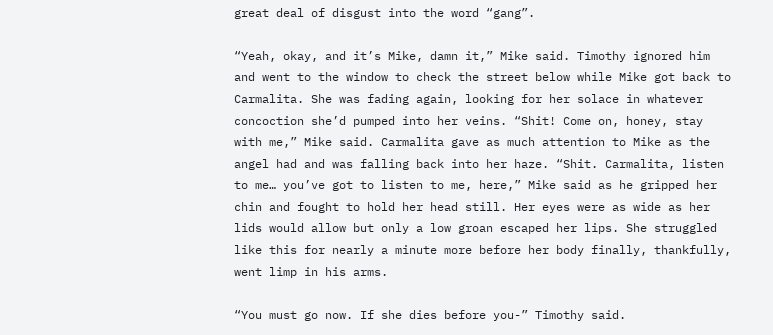great deal of disgust into the word “gang”.

“Yeah, okay, and it’s Mike, damn it,” Mike said. Timothy ignored him and went to the window to check the street below while Mike got back to Carmalita. She was fading again, looking for her solace in whatever concoction she’d pumped into her veins. “Shit! Come on, honey, stay with me,” Mike said. Carmalita gave as much attention to Mike as the angel had and was falling back into her haze. “Shit. Carmalita, listen to me… you’ve got to listen to me, here,” Mike said as he gripped her chin and fought to hold her head still. Her eyes were as wide as her lids would allow but only a low groan escaped her lips. She struggled like this for nearly a minute more before her body finally, thankfully, went limp in his arms.

“You must go now. If she dies before you-” Timothy said.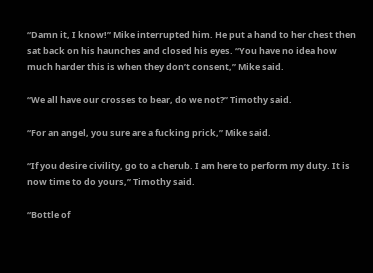“Damn it, I know!” Mike interrupted him. He put a hand to her chest then sat back on his haunches and closed his eyes. “You have no idea how much harder this is when they don’t consent,” Mike said.

“We all have our crosses to bear, do we not?” Timothy said.

“For an angel, you sure are a fucking prick,” Mike said.

“If you desire civility, go to a cherub. I am here to perform my duty. It is now time to do yours,” Timothy said.

“Bottle of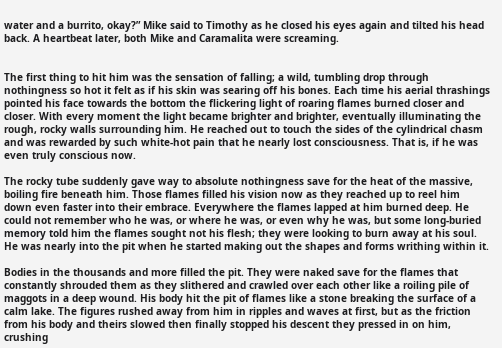water and a burrito, okay?” Mike said to Timothy as he closed his eyes again and tilted his head back. A heartbeat later, both Mike and Caramalita were screaming.


The first thing to hit him was the sensation of falling; a wild, tumbling drop through nothingness so hot it felt as if his skin was searing off his bones. Each time his aerial thrashings pointed his face towards the bottom the flickering light of roaring flames burned closer and closer. With every moment the light became brighter and brighter, eventually illuminating the rough, rocky walls surrounding him. He reached out to touch the sides of the cylindrical chasm and was rewarded by such white-hot pain that he nearly lost consciousness. That is, if he was even truly conscious now.

The rocky tube suddenly gave way to absolute nothingness save for the heat of the massive, boiling fire beneath him. Those flames filled his vision now as they reached up to reel him down even faster into their embrace. Everywhere the flames lapped at him burned deep. He could not remember who he was, or where he was, or even why he was, but some long-buried memory told him the flames sought not his flesh; they were looking to burn away at his soul. He was nearly into the pit when he started making out the shapes and forms writhing within it.

Bodies in the thousands and more filled the pit. They were naked save for the flames that constantly shrouded them as they slithered and crawled over each other like a roiling pile of maggots in a deep wound. His body hit the pit of flames like a stone breaking the surface of a calm lake. The figures rushed away from him in ripples and waves at first, but as the friction from his body and theirs slowed then finally stopped his descent they pressed in on him, crushing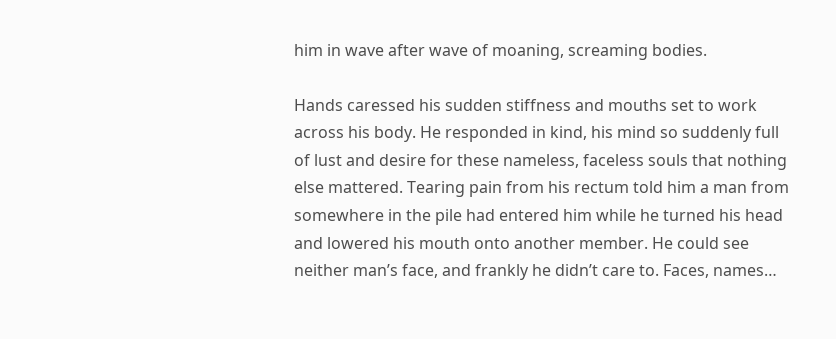him in wave after wave of moaning, screaming bodies.

Hands caressed his sudden stiffness and mouths set to work across his body. He responded in kind, his mind so suddenly full of lust and desire for these nameless, faceless souls that nothing else mattered. Tearing pain from his rectum told him a man from somewhere in the pile had entered him while he turned his head and lowered his mouth onto another member. He could see neither man’s face, and frankly he didn’t care to. Faces, names…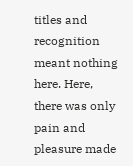titles and recognition meant nothing here. Here, there was only pain and pleasure made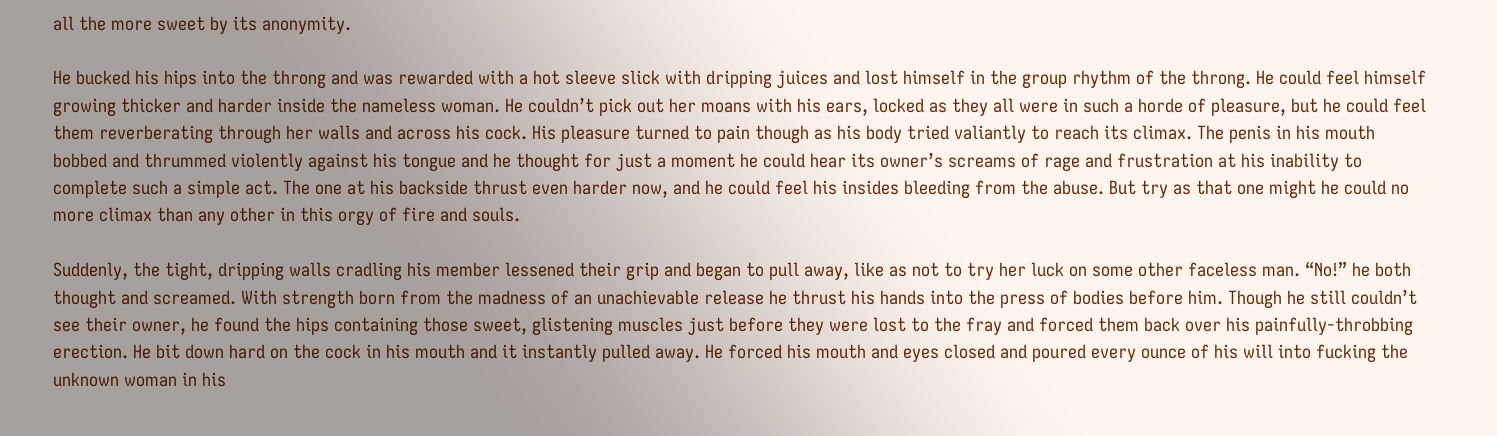all the more sweet by its anonymity.

He bucked his hips into the throng and was rewarded with a hot sleeve slick with dripping juices and lost himself in the group rhythm of the throng. He could feel himself growing thicker and harder inside the nameless woman. He couldn’t pick out her moans with his ears, locked as they all were in such a horde of pleasure, but he could feel them reverberating through her walls and across his cock. His pleasure turned to pain though as his body tried valiantly to reach its climax. The penis in his mouth bobbed and thrummed violently against his tongue and he thought for just a moment he could hear its owner’s screams of rage and frustration at his inability to complete such a simple act. The one at his backside thrust even harder now, and he could feel his insides bleeding from the abuse. But try as that one might he could no more climax than any other in this orgy of fire and souls.

Suddenly, the tight, dripping walls cradling his member lessened their grip and began to pull away, like as not to try her luck on some other faceless man. “No!” he both thought and screamed. With strength born from the madness of an unachievable release he thrust his hands into the press of bodies before him. Though he still couldn’t see their owner, he found the hips containing those sweet, glistening muscles just before they were lost to the fray and forced them back over his painfully-throbbing erection. He bit down hard on the cock in his mouth and it instantly pulled away. He forced his mouth and eyes closed and poured every ounce of his will into fucking the unknown woman in his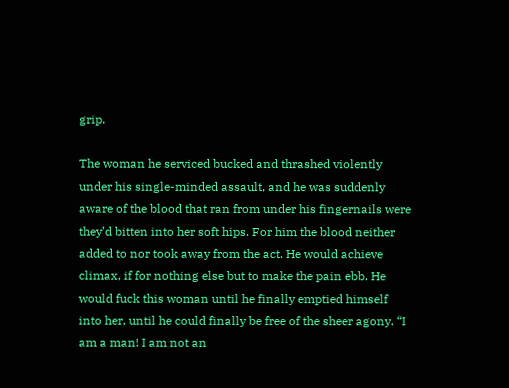grip.

The woman he serviced bucked and thrashed violently under his single-minded assault, and he was suddenly aware of the blood that ran from under his fingernails were they’d bitten into her soft hips. For him the blood neither added to nor took away from the act. He would achieve climax, if for nothing else but to make the pain ebb. He would fuck this woman until he finally emptied himself into her, until he could finally be free of the sheer agony. “I am a man! I am not an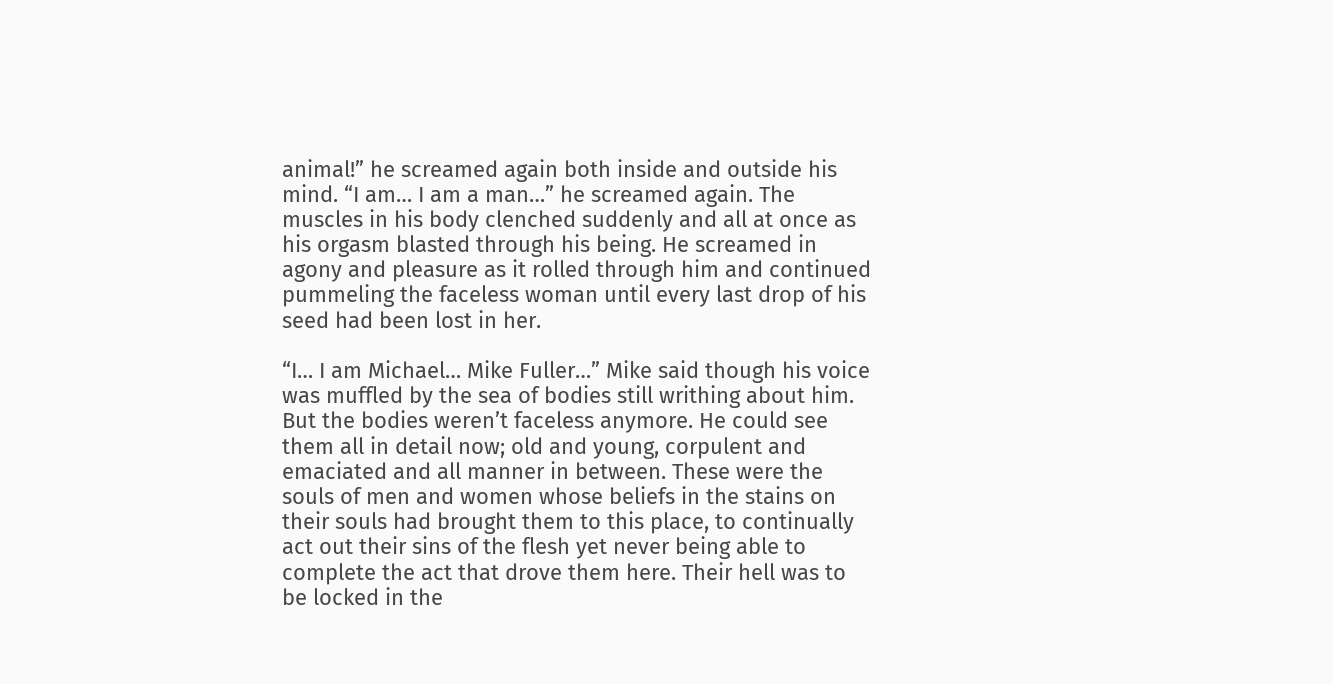animal!” he screamed again both inside and outside his mind. “I am… I am a man…” he screamed again. The muscles in his body clenched suddenly and all at once as his orgasm blasted through his being. He screamed in agony and pleasure as it rolled through him and continued pummeling the faceless woman until every last drop of his seed had been lost in her.

“I… I am Michael… Mike Fuller…” Mike said though his voice was muffled by the sea of bodies still writhing about him. But the bodies weren’t faceless anymore. He could see them all in detail now; old and young, corpulent and emaciated and all manner in between. These were the souls of men and women whose beliefs in the stains on their souls had brought them to this place, to continually act out their sins of the flesh yet never being able to complete the act that drove them here. Their hell was to be locked in the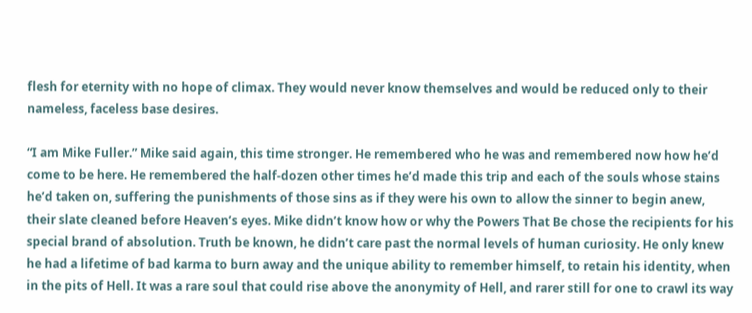flesh for eternity with no hope of climax. They would never know themselves and would be reduced only to their nameless, faceless base desires.

“I am Mike Fuller.” Mike said again, this time stronger. He remembered who he was and remembered now how he’d come to be here. He remembered the half-dozen other times he’d made this trip and each of the souls whose stains he’d taken on, suffering the punishments of those sins as if they were his own to allow the sinner to begin anew, their slate cleaned before Heaven’s eyes. Mike didn’t know how or why the Powers That Be chose the recipients for his special brand of absolution. Truth be known, he didn’t care past the normal levels of human curiosity. He only knew he had a lifetime of bad karma to burn away and the unique ability to remember himself, to retain his identity, when in the pits of Hell. It was a rare soul that could rise above the anonymity of Hell, and rarer still for one to crawl its way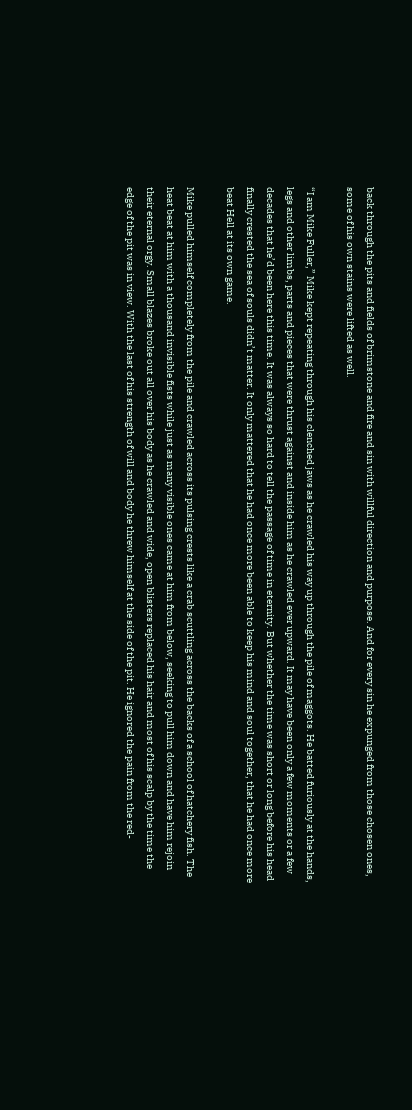back through the pits and fields of brimstone and fire and sin with willful direction and purpose. And for every sin he expunged from those chosen ones, some of his own stains were lifted as well.

“I am Mike Fuller,” Mike kept repeating through his clenched jaws as he crawled his way up through the pile of maggots. He batted furiously at the hands, legs and other limbs, parts and pieces that were thrust against and inside him as he crawled ever upward. It may have been only a few moments or a few decades that he’d been here this time. It was always so hard to tell the passage of time in eternity. But whether the time was short or long before his head finally crested the sea of souls didn’t matter. It only mattered that he had once more been able to keep his mind and soul together, that he had once more beat Hell at its own game.

Mike pulled himself completely from the pile and crawled across its pulsing crests like a crab scuttling across the backs of a school of hatchery fish. The heat beat at him with a thousand invisible fists while just as many visible ones came at him from below, seeking to pull him down and have him rejoin their eternal orgy. Small blazes broke out all over his body as he crawled and wide, open blisters replaced his hair and most of his scalp by the time the edge of the pit was in view. With the last of his strength of will and body he threw himself at the side of the pit. He ignored the pain from the red-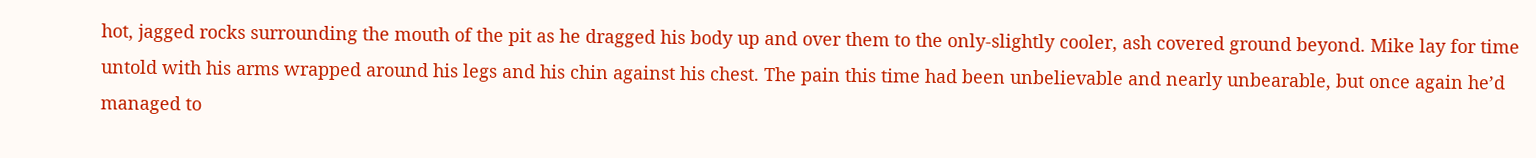hot, jagged rocks surrounding the mouth of the pit as he dragged his body up and over them to the only-slightly cooler, ash covered ground beyond. Mike lay for time untold with his arms wrapped around his legs and his chin against his chest. The pain this time had been unbelievable and nearly unbearable, but once again he’d managed to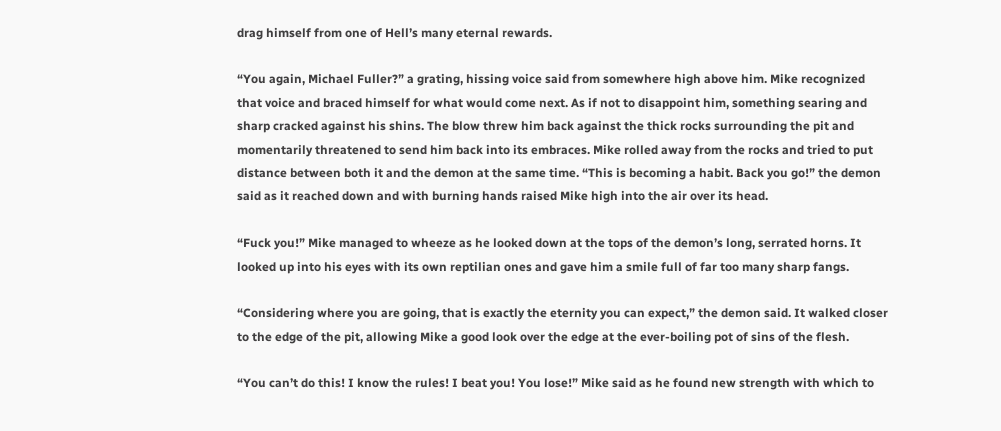drag himself from one of Hell’s many eternal rewards.

“You again, Michael Fuller?” a grating, hissing voice said from somewhere high above him. Mike recognized that voice and braced himself for what would come next. As if not to disappoint him, something searing and sharp cracked against his shins. The blow threw him back against the thick rocks surrounding the pit and momentarily threatened to send him back into its embraces. Mike rolled away from the rocks and tried to put distance between both it and the demon at the same time. “This is becoming a habit. Back you go!” the demon said as it reached down and with burning hands raised Mike high into the air over its head.

“Fuck you!” Mike managed to wheeze as he looked down at the tops of the demon’s long, serrated horns. It looked up into his eyes with its own reptilian ones and gave him a smile full of far too many sharp fangs.

“Considering where you are going, that is exactly the eternity you can expect,” the demon said. It walked closer to the edge of the pit, allowing Mike a good look over the edge at the ever-boiling pot of sins of the flesh.

“You can’t do this! I know the rules! I beat you! You lose!” Mike said as he found new strength with which to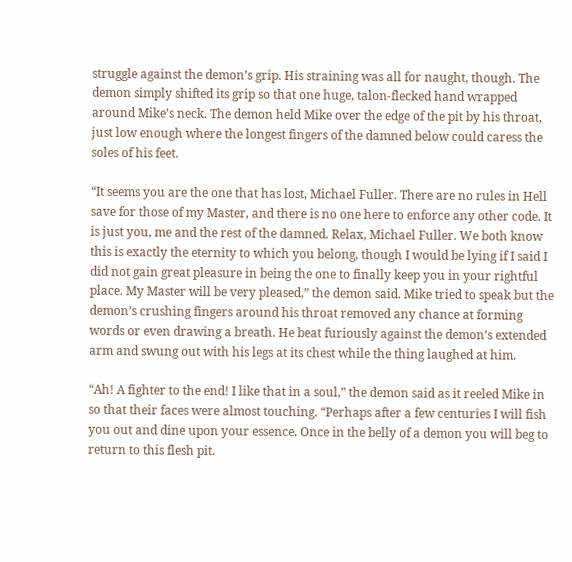struggle against the demon’s grip. His straining was all for naught, though. The demon simply shifted its grip so that one huge, talon-flecked hand wrapped around Mike’s neck. The demon held Mike over the edge of the pit by his throat, just low enough where the longest fingers of the damned below could caress the soles of his feet.

“It seems you are the one that has lost, Michael Fuller. There are no rules in Hell save for those of my Master, and there is no one here to enforce any other code. It is just you, me and the rest of the damned. Relax, Michael Fuller. We both know this is exactly the eternity to which you belong, though I would be lying if I said I did not gain great pleasure in being the one to finally keep you in your rightful place. My Master will be very pleased,” the demon said. Mike tried to speak but the demon’s crushing fingers around his throat removed any chance at forming words or even drawing a breath. He beat furiously against the demon’s extended arm and swung out with his legs at its chest while the thing laughed at him.

“Ah! A fighter to the end! I like that in a soul,” the demon said as it reeled Mike in so that their faces were almost touching. “Perhaps after a few centuries I will fish you out and dine upon your essence. Once in the belly of a demon you will beg to return to this flesh pit.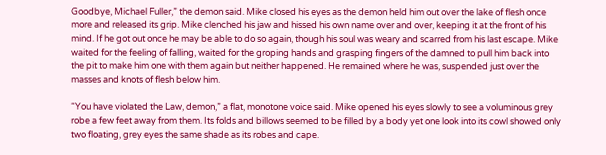Goodbye, Michael Fuller,” the demon said. Mike closed his eyes as the demon held him out over the lake of flesh once more and released its grip. Mike clenched his jaw and hissed his own name over and over, keeping it at the front of his mind. If he got out once he may be able to do so again, though his soul was weary and scarred from his last escape. Mike waited for the feeling of falling, waited for the groping hands and grasping fingers of the damned to pull him back into the pit to make him one with them again but neither happened. He remained where he was, suspended just over the masses and knots of flesh below him.

“You have violated the Law, demon,” a flat, monotone voice said. Mike opened his eyes slowly to see a voluminous grey robe a few feet away from them. Its folds and billows seemed to be filled by a body yet one look into its cowl showed only two floating, grey eyes the same shade as its robes and cape.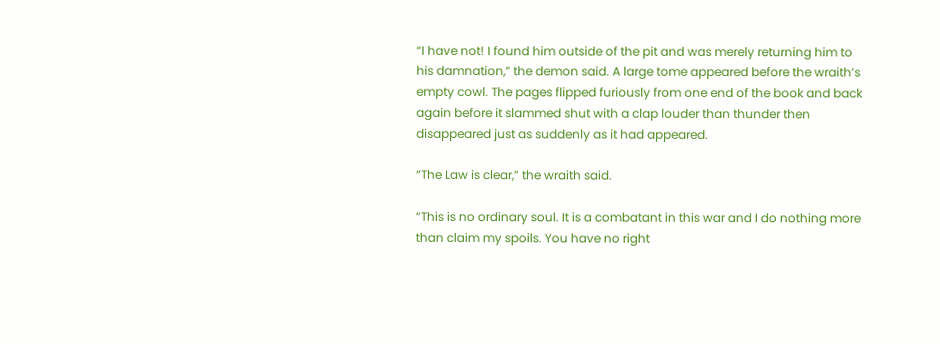“I have not! I found him outside of the pit and was merely returning him to his damnation,” the demon said. A large tome appeared before the wraith’s empty cowl. The pages flipped furiously from one end of the book and back again before it slammed shut with a clap louder than thunder then disappeared just as suddenly as it had appeared.

“The Law is clear,” the wraith said.

“This is no ordinary soul. It is a combatant in this war and I do nothing more than claim my spoils. You have no right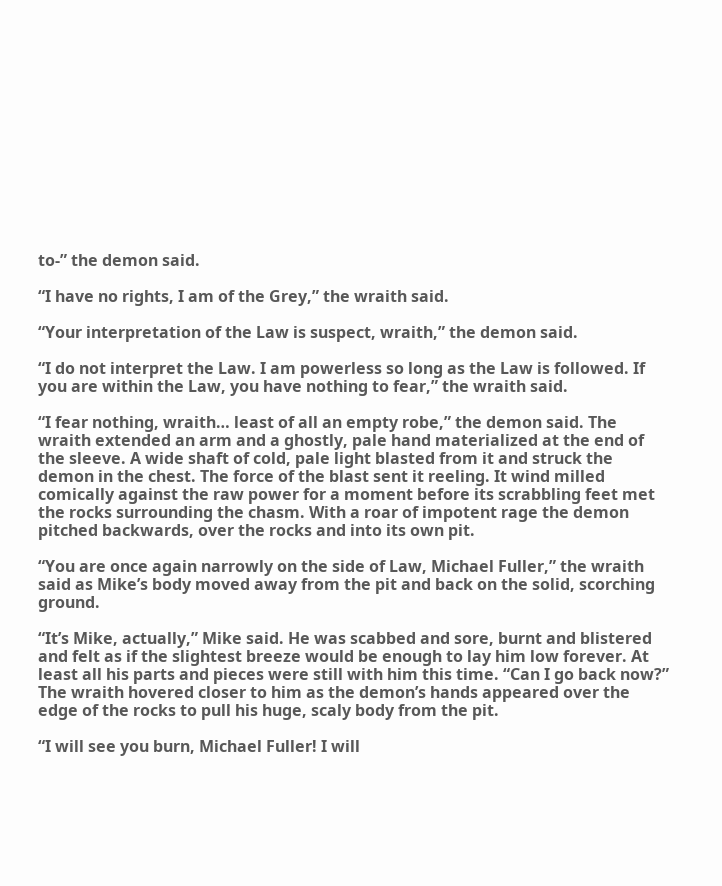to-” the demon said.

“I have no rights, I am of the Grey,” the wraith said.

“Your interpretation of the Law is suspect, wraith,” the demon said.

“I do not interpret the Law. I am powerless so long as the Law is followed. If you are within the Law, you have nothing to fear,” the wraith said.

“I fear nothing, wraith… least of all an empty robe,” the demon said. The wraith extended an arm and a ghostly, pale hand materialized at the end of the sleeve. A wide shaft of cold, pale light blasted from it and struck the demon in the chest. The force of the blast sent it reeling. It wind milled comically against the raw power for a moment before its scrabbling feet met the rocks surrounding the chasm. With a roar of impotent rage the demon pitched backwards, over the rocks and into its own pit.

“You are once again narrowly on the side of Law, Michael Fuller,” the wraith said as Mike’s body moved away from the pit and back on the solid, scorching ground.

“It’s Mike, actually,” Mike said. He was scabbed and sore, burnt and blistered and felt as if the slightest breeze would be enough to lay him low forever. At least all his parts and pieces were still with him this time. “Can I go back now?” The wraith hovered closer to him as the demon’s hands appeared over the edge of the rocks to pull his huge, scaly body from the pit.

“I will see you burn, Michael Fuller! I will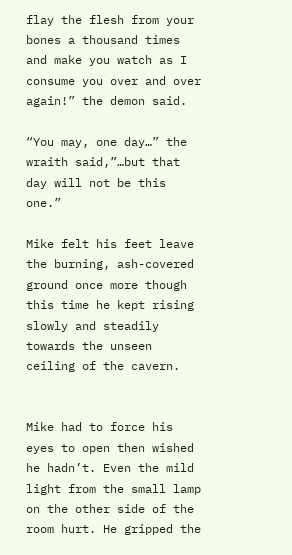flay the flesh from your bones a thousand times and make you watch as I consume you over and over again!” the demon said.

“You may, one day…” the wraith said,”…but that day will not be this one.”

Mike felt his feet leave the burning, ash-covered ground once more though this time he kept rising slowly and steadily towards the unseen ceiling of the cavern.


Mike had to force his eyes to open then wished he hadn’t. Even the mild light from the small lamp on the other side of the room hurt. He gripped the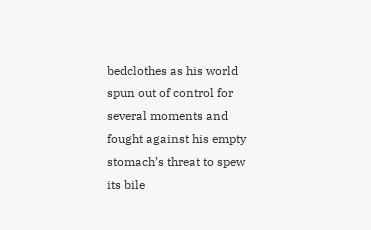bedclothes as his world spun out of control for several moments and fought against his empty stomach’s threat to spew its bile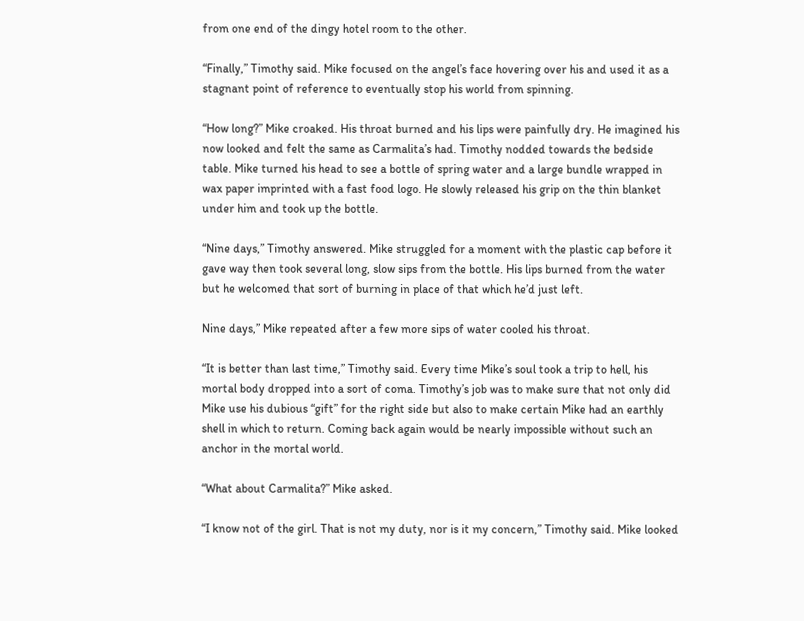from one end of the dingy hotel room to the other.

“Finally,” Timothy said. Mike focused on the angel’s face hovering over his and used it as a stagnant point of reference to eventually stop his world from spinning.

“How long?” Mike croaked. His throat burned and his lips were painfully dry. He imagined his now looked and felt the same as Carmalita’s had. Timothy nodded towards the bedside table. Mike turned his head to see a bottle of spring water and a large bundle wrapped in wax paper imprinted with a fast food logo. He slowly released his grip on the thin blanket under him and took up the bottle.

“Nine days,” Timothy answered. Mike struggled for a moment with the plastic cap before it gave way then took several long, slow sips from the bottle. His lips burned from the water but he welcomed that sort of burning in place of that which he’d just left.

Nine days,” Mike repeated after a few more sips of water cooled his throat.

“It is better than last time,” Timothy said. Every time Mike’s soul took a trip to hell, his mortal body dropped into a sort of coma. Timothy’s job was to make sure that not only did Mike use his dubious “gift” for the right side but also to make certain Mike had an earthly shell in which to return. Coming back again would be nearly impossible without such an anchor in the mortal world.

“What about Carmalita?” Mike asked.

“I know not of the girl. That is not my duty, nor is it my concern,” Timothy said. Mike looked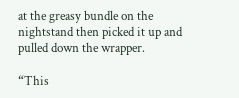at the greasy bundle on the nightstand then picked it up and pulled down the wrapper.

“This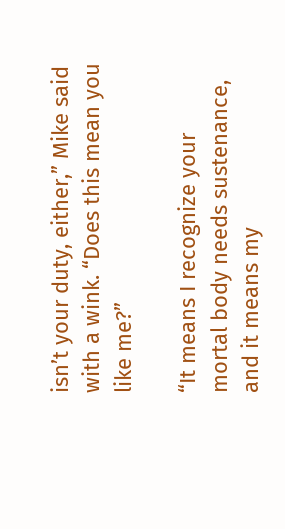isn’t your duty, either,” Mike said with a wink. “Does this mean you like me?”

“It means I recognize your mortal body needs sustenance, and it means my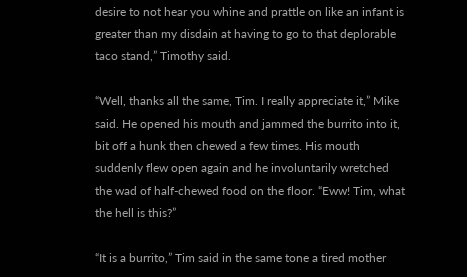desire to not hear you whine and prattle on like an infant is greater than my disdain at having to go to that deplorable taco stand,” Timothy said.

“Well, thanks all the same, Tim. I really appreciate it,” Mike said. He opened his mouth and jammed the burrito into it, bit off a hunk then chewed a few times. His mouth suddenly flew open again and he involuntarily wretched the wad of half-chewed food on the floor. “Eww! Tim, what the hell is this?”

“It is a burrito,” Tim said in the same tone a tired mother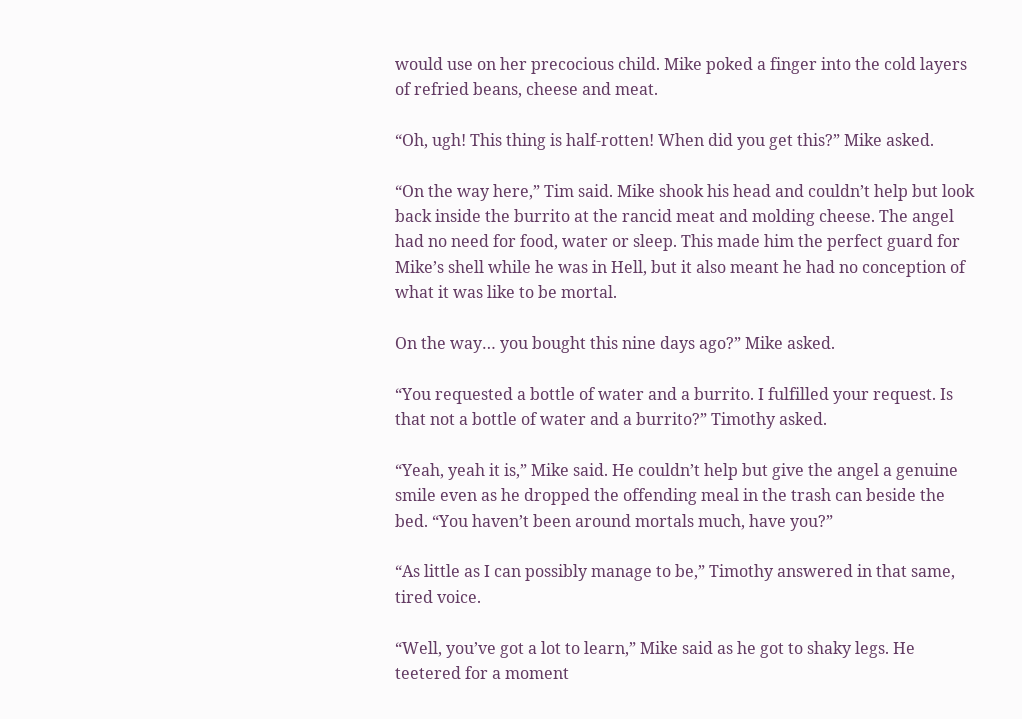would use on her precocious child. Mike poked a finger into the cold layers of refried beans, cheese and meat.

“Oh, ugh! This thing is half-rotten! When did you get this?” Mike asked.

“On the way here,” Tim said. Mike shook his head and couldn’t help but look back inside the burrito at the rancid meat and molding cheese. The angel had no need for food, water or sleep. This made him the perfect guard for Mike’s shell while he was in Hell, but it also meant he had no conception of what it was like to be mortal.

On the way… you bought this nine days ago?” Mike asked.

“You requested a bottle of water and a burrito. I fulfilled your request. Is that not a bottle of water and a burrito?” Timothy asked.

“Yeah, yeah it is,” Mike said. He couldn’t help but give the angel a genuine smile even as he dropped the offending meal in the trash can beside the bed. “You haven’t been around mortals much, have you?”

“As little as I can possibly manage to be,” Timothy answered in that same, tired voice.

“Well, you’ve got a lot to learn,” Mike said as he got to shaky legs. He teetered for a moment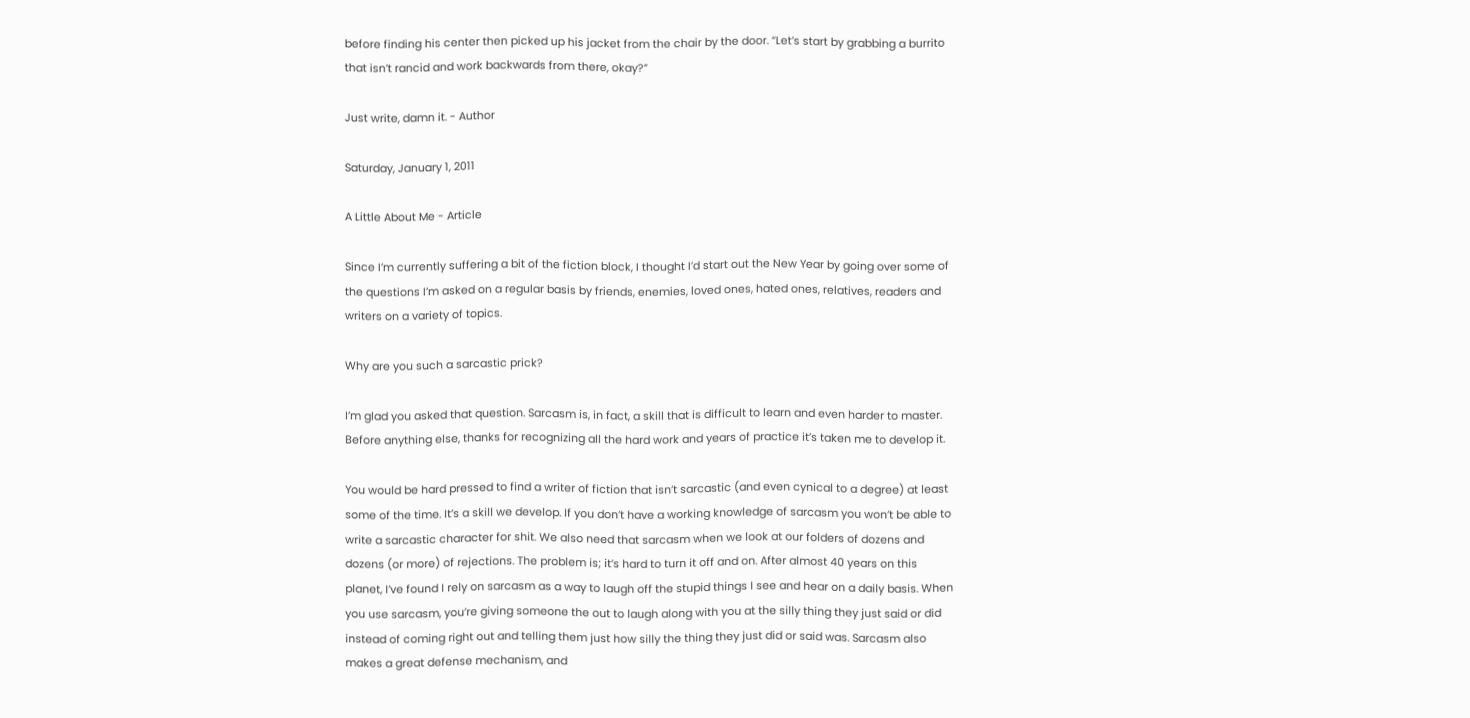before finding his center then picked up his jacket from the chair by the door. “Let’s start by grabbing a burrito that isn’t rancid and work backwards from there, okay?”

Just write, damn it. - Author

Saturday, January 1, 2011

A Little About Me - Article

Since I’m currently suffering a bit of the fiction block, I thought I’d start out the New Year by going over some of the questions I’m asked on a regular basis by friends, enemies, loved ones, hated ones, relatives, readers and writers on a variety of topics.

Why are you such a sarcastic prick?

I’m glad you asked that question. Sarcasm is, in fact, a skill that is difficult to learn and even harder to master. Before anything else, thanks for recognizing all the hard work and years of practice it’s taken me to develop it.

You would be hard pressed to find a writer of fiction that isn’t sarcastic (and even cynical to a degree) at least some of the time. It’s a skill we develop. If you don’t have a working knowledge of sarcasm you won’t be able to write a sarcastic character for shit. We also need that sarcasm when we look at our folders of dozens and dozens (or more) of rejections. The problem is; it’s hard to turn it off and on. After almost 40 years on this planet, I’ve found I rely on sarcasm as a way to laugh off the stupid things I see and hear on a daily basis. When you use sarcasm, you’re giving someone the out to laugh along with you at the silly thing they just said or did instead of coming right out and telling them just how silly the thing they just did or said was. Sarcasm also makes a great defense mechanism, and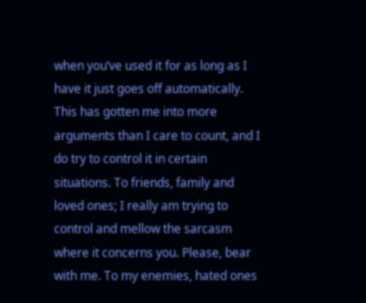when you’ve used it for as long as I have it just goes off automatically. This has gotten me into more arguments than I care to count, and I do try to control it in certain situations. To friends, family and loved ones; I really am trying to control and mellow the sarcasm where it concerns you. Please, bear with me. To my enemies, hated ones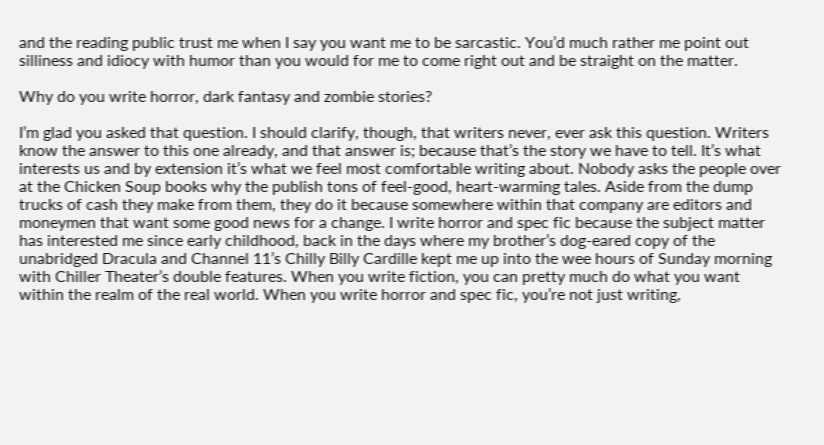and the reading public trust me when I say you want me to be sarcastic. You’d much rather me point out silliness and idiocy with humor than you would for me to come right out and be straight on the matter.

Why do you write horror, dark fantasy and zombie stories?

I’m glad you asked that question. I should clarify, though, that writers never, ever ask this question. Writers know the answer to this one already, and that answer is; because that’s the story we have to tell. It’s what interests us and by extension it’s what we feel most comfortable writing about. Nobody asks the people over at the Chicken Soup books why the publish tons of feel-good, heart-warming tales. Aside from the dump trucks of cash they make from them, they do it because somewhere within that company are editors and moneymen that want some good news for a change. I write horror and spec fic because the subject matter has interested me since early childhood, back in the days where my brother’s dog-eared copy of the unabridged Dracula and Channel 11’s Chilly Billy Cardille kept me up into the wee hours of Sunday morning with Chiller Theater’s double features. When you write fiction, you can pretty much do what you want within the realm of the real world. When you write horror and spec fic, you’re not just writing,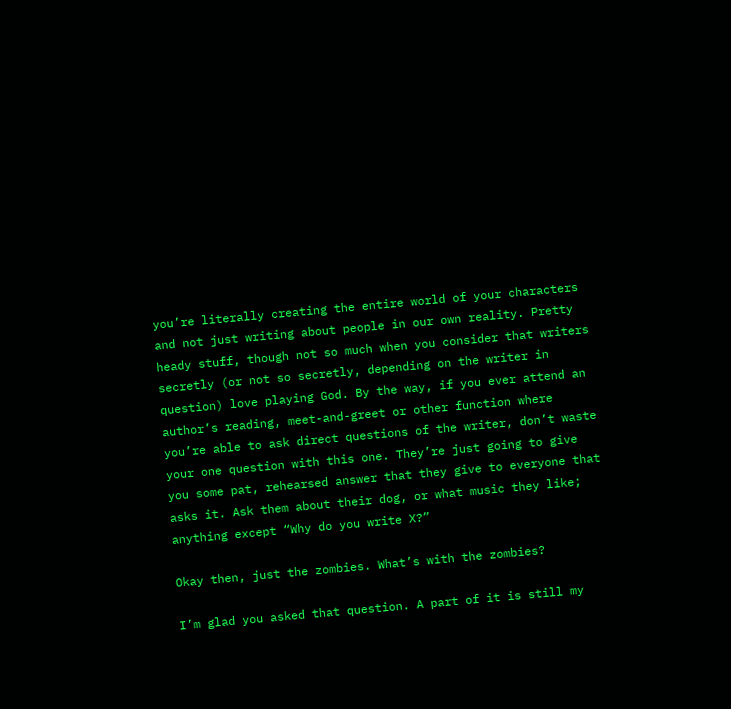you’re literally creating the entire world of your characters and not just writing about people in our own reality. Pretty heady stuff, though not so much when you consider that writers secretly (or not so secretly, depending on the writer in question) love playing God. By the way, if you ever attend an author’s reading, meet-and-greet or other function where you’re able to ask direct questions of the writer, don’t waste your one question with this one. They’re just going to give you some pat, rehearsed answer that they give to everyone that asks it. Ask them about their dog, or what music they like; anything except “Why do you write X?”

Okay then, just the zombies. What’s with the zombies?

I’m glad you asked that question. A part of it is still my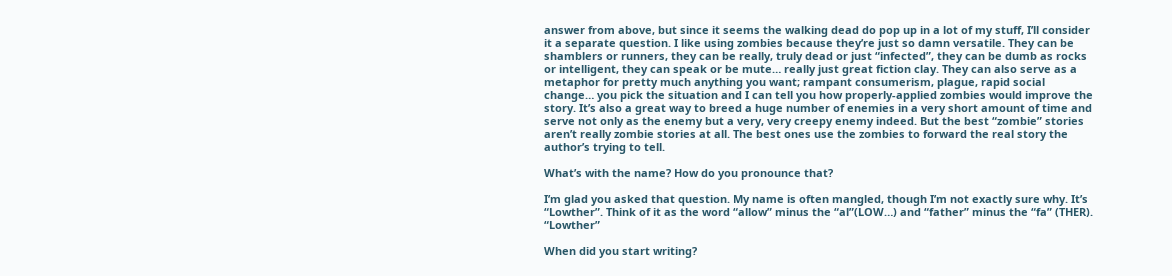answer from above, but since it seems the walking dead do pop up in a lot of my stuff, I’ll consider it a separate question. I like using zombies because they’re just so damn versatile. They can be shamblers or runners, they can be really, truly dead or just “infected”, they can be dumb as rocks or intelligent, they can speak or be mute… really just great fiction clay. They can also serve as a metaphor for pretty much anything you want; rampant consumerism, plague, rapid social change… you pick the situation and I can tell you how properly-applied zombies would improve the story. It’s also a great way to breed a huge number of enemies in a very short amount of time and serve not only as the enemy but a very, very creepy enemy indeed. But the best “zombie” stories aren’t really zombie stories at all. The best ones use the zombies to forward the real story the author’s trying to tell.

What’s with the name? How do you pronounce that?

I’m glad you asked that question. My name is often mangled, though I’m not exactly sure why. It’s “Lowther”. Think of it as the word “allow” minus the “al”(LOW…) and “father” minus the “fa” (THER). “Lowther”

When did you start writing?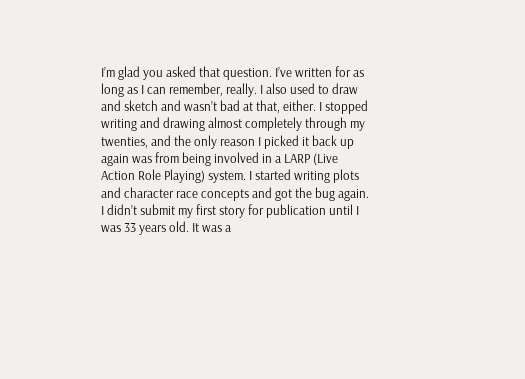I’m glad you asked that question. I’ve written for as long as I can remember, really. I also used to draw and sketch and wasn’t bad at that, either. I stopped writing and drawing almost completely through my twenties, and the only reason I picked it back up again was from being involved in a LARP (Live Action Role Playing) system. I started writing plots and character race concepts and got the bug again. I didn’t submit my first story for publication until I was 33 years old. It was a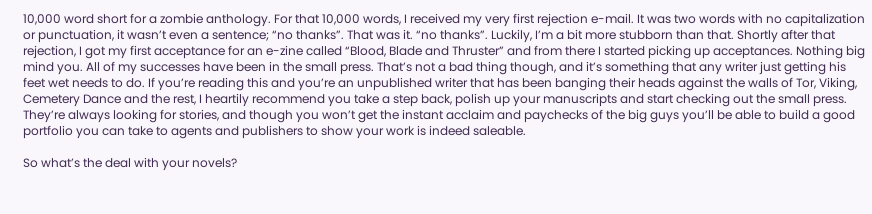10,000 word short for a zombie anthology. For that 10,000 words, I received my very first rejection e-mail. It was two words with no capitalization or punctuation, it wasn’t even a sentence; “no thanks”. That was it. “no thanks”. Luckily, I’m a bit more stubborn than that. Shortly after that rejection, I got my first acceptance for an e-zine called “Blood, Blade and Thruster” and from there I started picking up acceptances. Nothing big mind you. All of my successes have been in the small press. That’s not a bad thing though, and it’s something that any writer just getting his feet wet needs to do. If you’re reading this and you’re an unpublished writer that has been banging their heads against the walls of Tor, Viking, Cemetery Dance and the rest, I heartily recommend you take a step back, polish up your manuscripts and start checking out the small press. They’re always looking for stories, and though you won’t get the instant acclaim and paychecks of the big guys you’ll be able to build a good portfolio you can take to agents and publishers to show your work is indeed saleable.

So what’s the deal with your novels?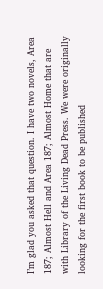I’m glad you asked that question. I have two novels, Area 187; Almost Hell and Area 187; Almost Home that are with Library of the Living Dead Press. We were originally looking for the first book to be published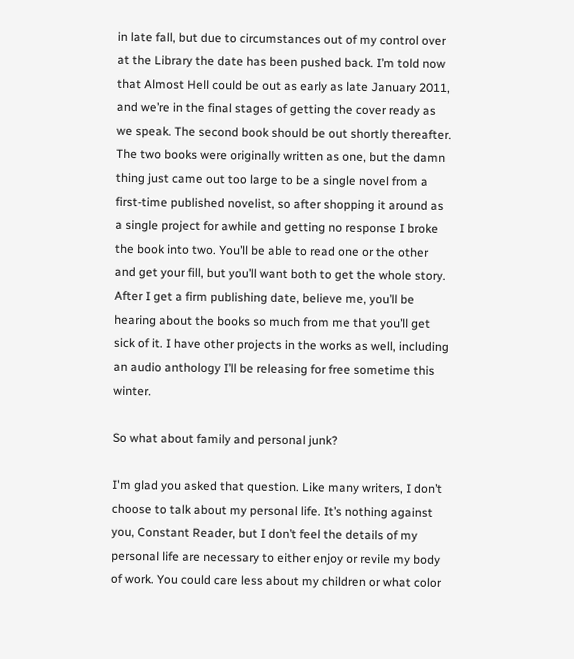in late fall, but due to circumstances out of my control over at the Library the date has been pushed back. I’m told now that Almost Hell could be out as early as late January 2011, and we’re in the final stages of getting the cover ready as we speak. The second book should be out shortly thereafter. The two books were originally written as one, but the damn thing just came out too large to be a single novel from a first-time published novelist, so after shopping it around as a single project for awhile and getting no response I broke the book into two. You’ll be able to read one or the other and get your fill, but you’ll want both to get the whole story. After I get a firm publishing date, believe me, you’ll be hearing about the books so much from me that you’ll get sick of it. I have other projects in the works as well, including an audio anthology I’ll be releasing for free sometime this winter.

So what about family and personal junk?

I'm glad you asked that question. Like many writers, I don’t choose to talk about my personal life. It’s nothing against you, Constant Reader, but I don’t feel the details of my personal life are necessary to either enjoy or revile my body of work. You could care less about my children or what color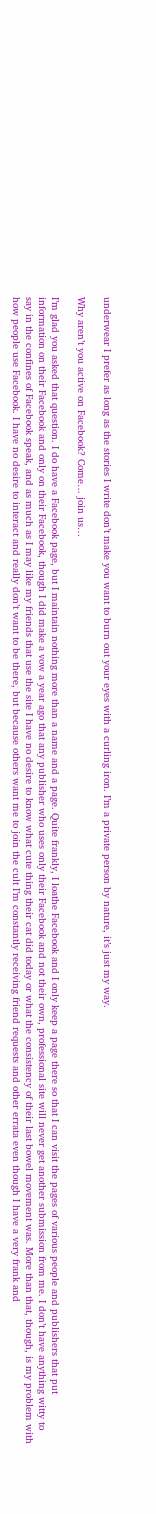underwear I prefer as long as the stories I write don’t make you want to burn out your eyes with a curling iron. I’m a private person by nature, it’s just my way.

Why aren’t you active on Facebook? Come… join us…

I’m glad you asked that question. I do have a Facebook page, but I maintain nothing more than a name and a page. Quite frankly, I loathe Facebook and I only keep a page there so that I can visit the pages of various people and publishers that put information on their Facebook and only on their Facebook, though I did make a vow a year ago that any publisher who uses only their Facebook and not their own, professional site will never get another submission from me. I don’t have anything witty to say in the confines of Facebook speak, and as much as I may like my friends that use the site I have no desire to know what cute thing their cat did today or what the consistency of their last bowel movement was. More than that, though, is my problem with how people use Facebook. I have no desire to interact and really don’t want to be there, but because others want me to join the cult I’m constantly receiving friend requests and other errata even though I have a very frank and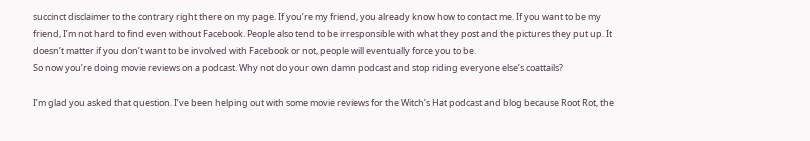succinct disclaimer to the contrary right there on my page. If you’re my friend, you already know how to contact me. If you want to be my friend, I’m not hard to find even without Facebook. People also tend to be irresponsible with what they post and the pictures they put up. It doesn’t matter if you don’t want to be involved with Facebook or not, people will eventually force you to be.
So now you’re doing movie reviews on a podcast. Why not do your own damn podcast and stop riding everyone else’s coattails?

I’m glad you asked that question. I’ve been helping out with some movie reviews for the Witch’s Hat podcast and blog because Root Rot, the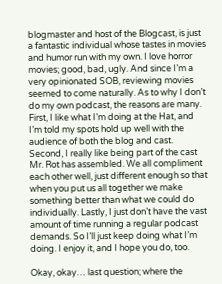blogmaster and host of the Blogcast, is just a fantastic individual whose tastes in movies and humor run with my own. I love horror movies; good, bad, ugly. And since I’m a very opinionated SOB, reviewing movies seemed to come naturally. As to why I don’t do my own podcast, the reasons are many. First, I like what I’m doing at the Hat, and I’m told my spots hold up well with the audience of both the blog and cast. Second, I really like being part of the cast Mr. Rot has assembled. We all compliment each other well, just different enough so that when you put us all together we make something better than what we could do individually. Lastly, I just don’t have the vast amount of time running a regular podcast demands. So I’ll just keep doing what I’m doing. I enjoy it, and I hope you do, too.

Okay, okay… last question; where the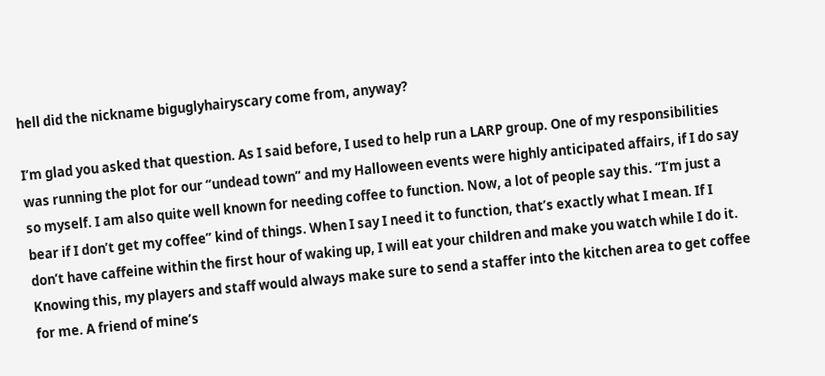hell did the nickname biguglyhairyscary come from, anyway?

I’m glad you asked that question. As I said before, I used to help run a LARP group. One of my responsibilities was running the plot for our “undead town” and my Halloween events were highly anticipated affairs, if I do say so myself. I am also quite well known for needing coffee to function. Now, a lot of people say this. “I’m just a bear if I don’t get my coffee” kind of things. When I say I need it to function, that’s exactly what I mean. If I don’t have caffeine within the first hour of waking up, I will eat your children and make you watch while I do it. Knowing this, my players and staff would always make sure to send a staffer into the kitchen area to get coffee for me. A friend of mine’s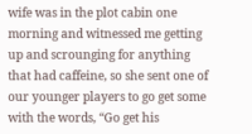wife was in the plot cabin one morning and witnessed me getting up and scrounging for anything that had caffeine, so she sent one of our younger players to go get some with the words, “Go get his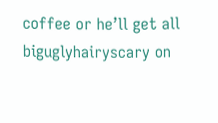coffee or he’ll get all biguglyhairyscary on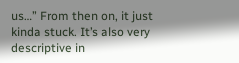us…” From then on, it just kinda stuck. It’s also very descriptive in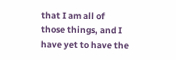that I am all of those things, and I have yet to have the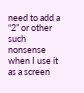need to add a “2” or other such nonsense when I use it as a screen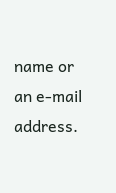name or an e-mail address.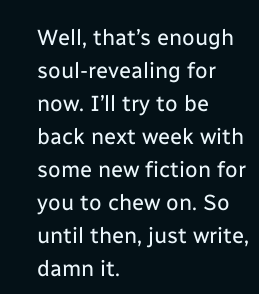Well, that’s enough soul-revealing for now. I’ll try to be back next week with some new fiction for you to chew on. So until then, just write, damn it.